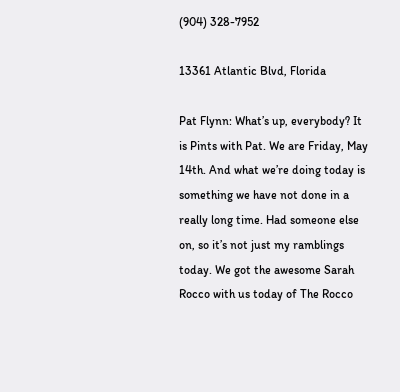(904) 328-7952

13361 Atlantic Blvd, Florida

Pat Flynn: What’s up, everybody? It is Pints with Pat. We are Friday, May 14th. And what we’re doing today is something we have not done in a really long time. Had someone else on, so it’s not just my ramblings today. We got the awesome Sarah Rocco with us today of The Rocco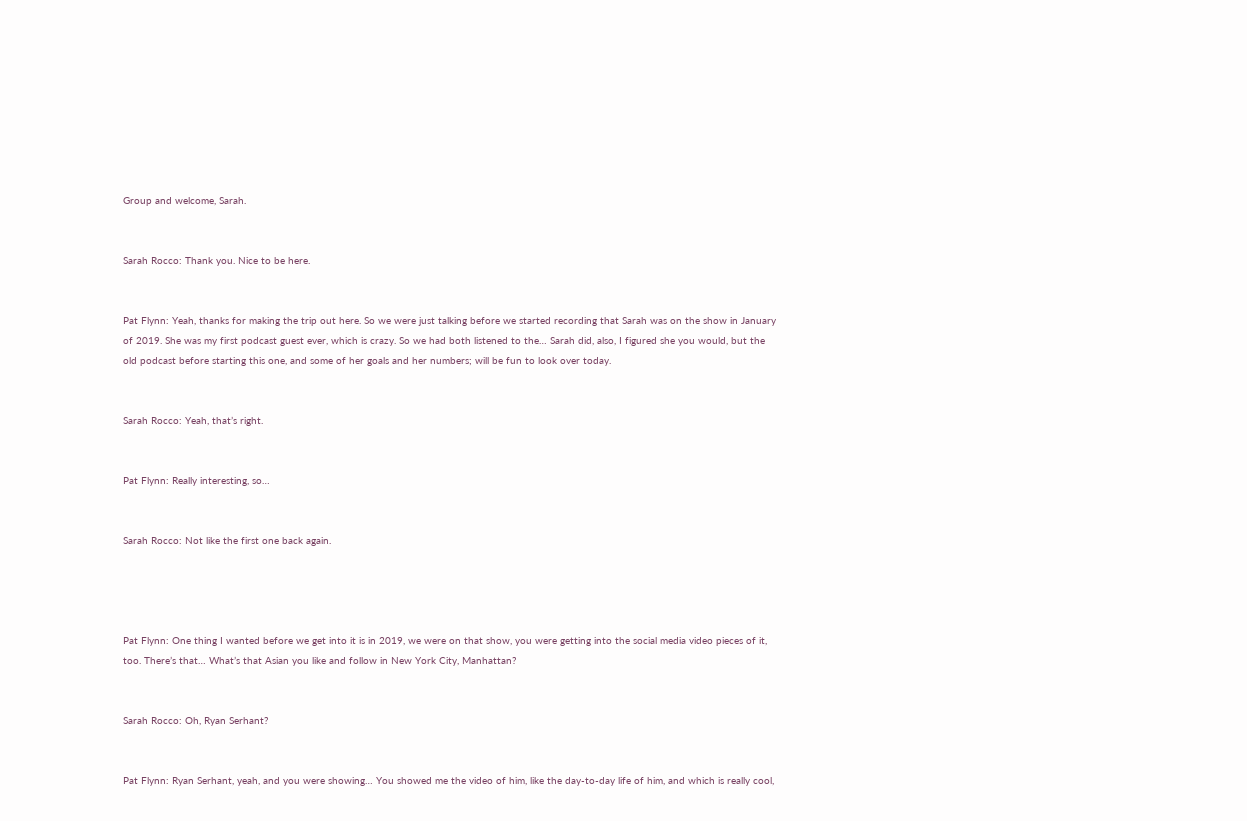Group and welcome, Sarah.


Sarah Rocco: Thank you. Nice to be here.


Pat Flynn: Yeah, thanks for making the trip out here. So we were just talking before we started recording that Sarah was on the show in January of 2019. She was my first podcast guest ever, which is crazy. So we had both listened to the… Sarah did, also, I figured she you would, but the old podcast before starting this one, and some of her goals and her numbers; will be fun to look over today.


Sarah Rocco: Yeah, that’s right.


Pat Flynn: Really interesting, so…


Sarah Rocco: Not like the first one back again.




Pat Flynn: One thing I wanted before we get into it is in 2019, we were on that show, you were getting into the social media video pieces of it, too. There’s that… What’s that Asian you like and follow in New York City, Manhattan?


Sarah Rocco: Oh, Ryan Serhant?


Pat Flynn: Ryan Serhant, yeah, and you were showing… You showed me the video of him, like the day-to-day life of him, and which is really cool,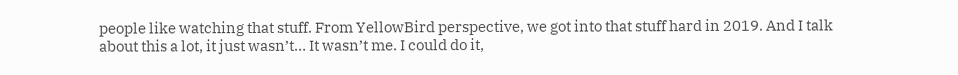people like watching that stuff. From YellowBird perspective, we got into that stuff hard in 2019. And I talk about this a lot, it just wasn’t… It wasn’t me. I could do it,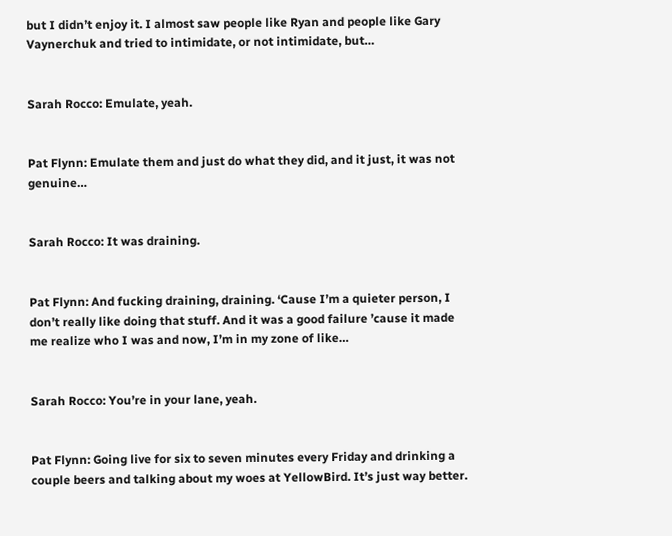but I didn’t enjoy it. I almost saw people like Ryan and people like Gary Vaynerchuk and tried to intimidate, or not intimidate, but…


Sarah Rocco: Emulate, yeah.


Pat Flynn: Emulate them and just do what they did, and it just, it was not genuine…


Sarah Rocco: It was draining.


Pat Flynn: And fucking draining, draining. ‘Cause I’m a quieter person, I don’t really like doing that stuff. And it was a good failure ’cause it made me realize who I was and now, I’m in my zone of like…


Sarah Rocco: You’re in your lane, yeah.


Pat Flynn: Going live for six to seven minutes every Friday and drinking a couple beers and talking about my woes at YellowBird. It’s just way better.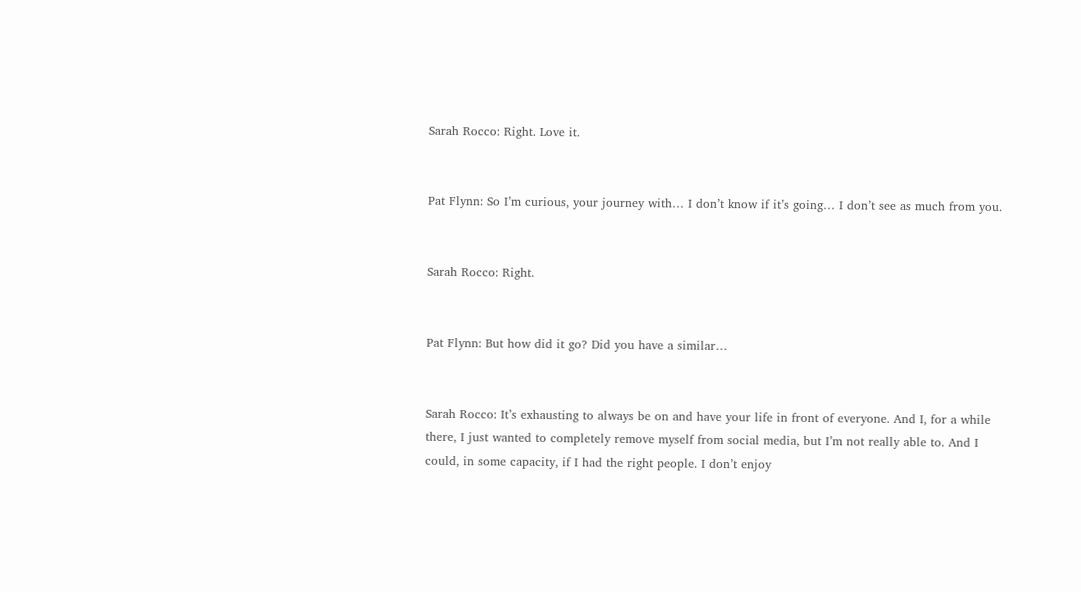Sarah Rocco: Right. Love it.


Pat Flynn: So I’m curious, your journey with… I don’t know if it’s going… I don’t see as much from you.


Sarah Rocco: Right.


Pat Flynn: But how did it go? Did you have a similar…


Sarah Rocco: It’s exhausting to always be on and have your life in front of everyone. And I, for a while there, I just wanted to completely remove myself from social media, but I’m not really able to. And I could, in some capacity, if I had the right people. I don’t enjoy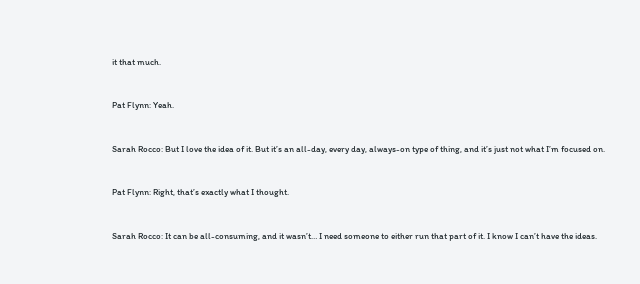it that much.


Pat Flynn: Yeah.


Sarah Rocco: But I love the idea of it. But it’s an all-day, every day, always-on type of thing, and it’s just not what I’m focused on.


Pat Flynn: Right, that’s exactly what I thought.


Sarah Rocco: It can be all-consuming, and it wasn’t… I need someone to either run that part of it. I know I can’t have the ideas.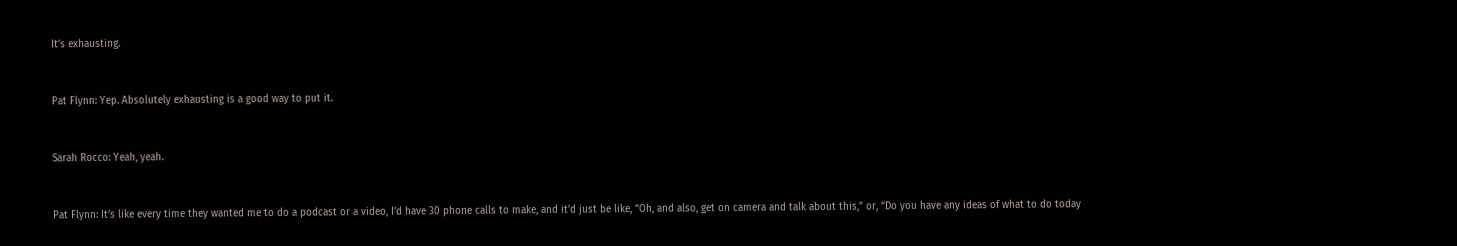It’s exhausting.


Pat Flynn: Yep. Absolutely exhausting is a good way to put it.


Sarah Rocco: Yeah, yeah.


Pat Flynn: It’s like every time they wanted me to do a podcast or a video, I’d have 30 phone calls to make, and it’d just be like, “Oh, and also, get on camera and talk about this,” or, “Do you have any ideas of what to do today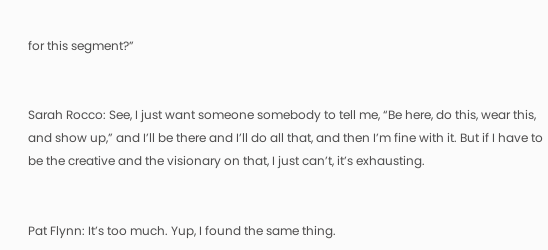for this segment?”


Sarah Rocco: See, I just want someone somebody to tell me, “Be here, do this, wear this, and show up,” and I’ll be there and I’ll do all that, and then I’m fine with it. But if I have to be the creative and the visionary on that, I just can’t, it’s exhausting.


Pat Flynn: It’s too much. Yup, I found the same thing.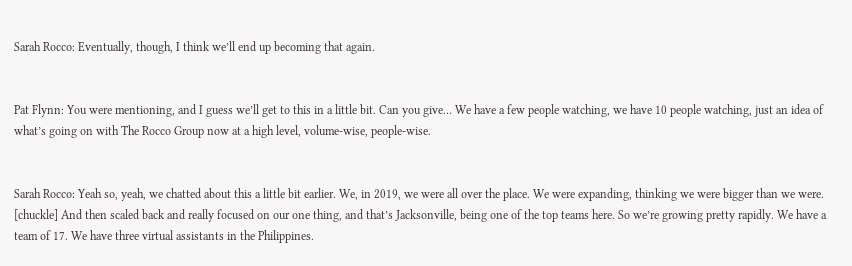Sarah Rocco: Eventually, though, I think we’ll end up becoming that again.


Pat Flynn: You were mentioning, and I guess we’ll get to this in a little bit. Can you give… We have a few people watching, we have 10 people watching, just an idea of what’s going on with The Rocco Group now at a high level, volume-wise, people-wise.


Sarah Rocco: Yeah so, yeah, we chatted about this a little bit earlier. We, in 2019, we were all over the place. We were expanding, thinking we were bigger than we were. [chuckle] And then scaled back and really focused on our one thing, and that’s Jacksonville, being one of the top teams here. So we’re growing pretty rapidly. We have a team of 17. We have three virtual assistants in the Philippines.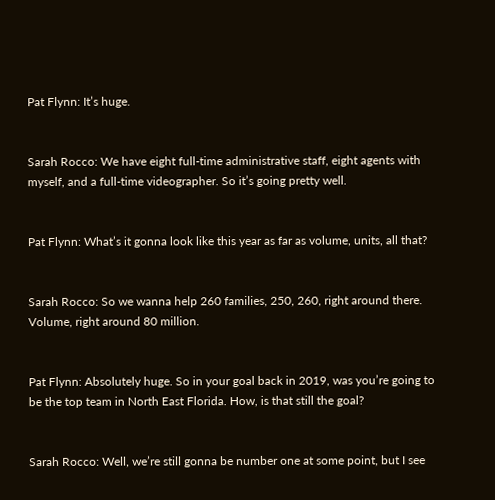Pat Flynn: It’s huge.


Sarah Rocco: We have eight full-time administrative staff, eight agents with myself, and a full-time videographer. So it’s going pretty well.


Pat Flynn: What’s it gonna look like this year as far as volume, units, all that?


Sarah Rocco: So we wanna help 260 families, 250, 260, right around there. Volume, right around 80 million.


Pat Flynn: Absolutely huge. So in your goal back in 2019, was you’re going to be the top team in North East Florida. How, is that still the goal?


Sarah Rocco: Well, we’re still gonna be number one at some point, but I see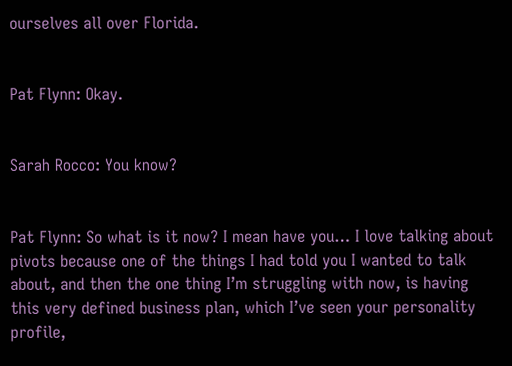ourselves all over Florida.


Pat Flynn: Okay.


Sarah Rocco: You know?


Pat Flynn: So what is it now? I mean have you… I love talking about pivots because one of the things I had told you I wanted to talk about, and then the one thing I’m struggling with now, is having this very defined business plan, which I’ve seen your personality profile,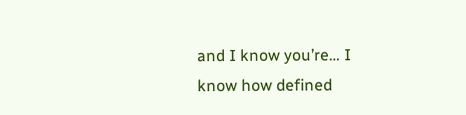and I know you’re… I know how defined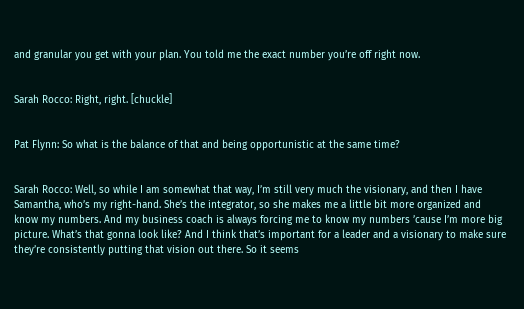and granular you get with your plan. You told me the exact number you’re off right now.


Sarah Rocco: Right, right. [chuckle]


Pat Flynn: So what is the balance of that and being opportunistic at the same time?


Sarah Rocco: Well, so while I am somewhat that way, I’m still very much the visionary, and then I have Samantha, who’s my right-hand. She’s the integrator, so she makes me a little bit more organized and know my numbers. And my business coach is always forcing me to know my numbers ’cause I’m more big picture. What’s that gonna look like? And I think that’s important for a leader and a visionary to make sure they’re consistently putting that vision out there. So it seems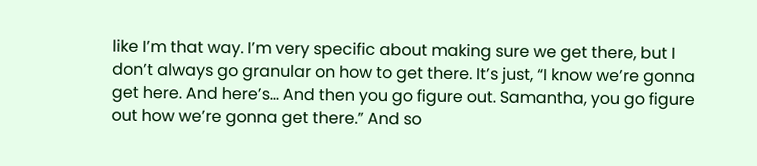like I’m that way. I’m very specific about making sure we get there, but I don’t always go granular on how to get there. It’s just, “I know we’re gonna get here. And here’s… And then you go figure out. Samantha, you go figure out how we’re gonna get there.” And so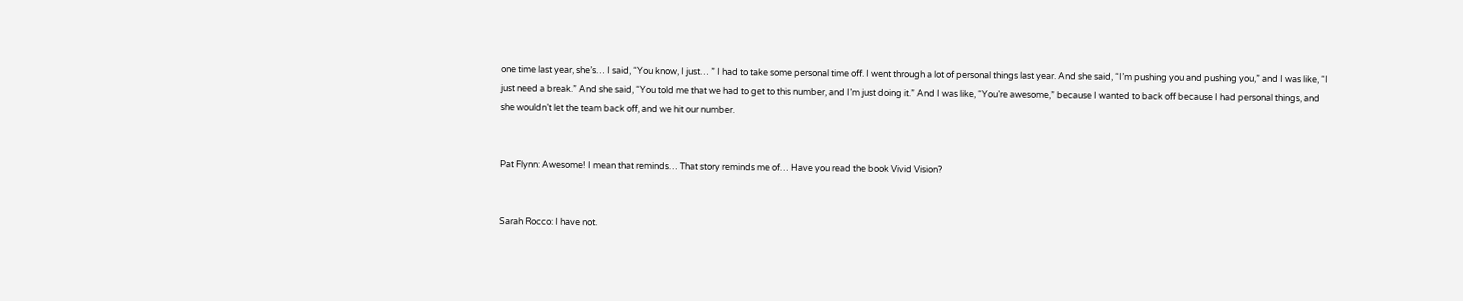one time last year, she’s… I said, “You know, I just… ” I had to take some personal time off. I went through a lot of personal things last year. And she said, “I’m pushing you and pushing you,” and I was like, “I just need a break.” And she said, “You told me that we had to get to this number, and I’m just doing it.” And I was like, “You’re awesome,” because I wanted to back off because I had personal things, and she wouldn’t let the team back off, and we hit our number.


Pat Flynn: Awesome! I mean that reminds… That story reminds me of… Have you read the book Vivid Vision?


Sarah Rocco: I have not.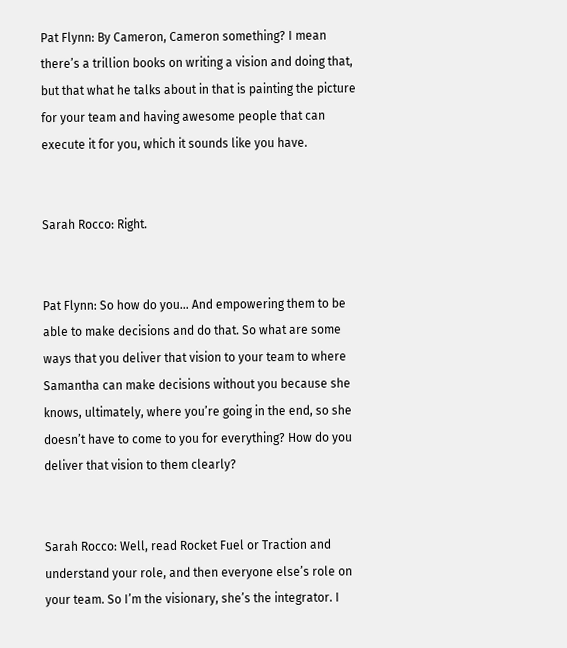Pat Flynn: By Cameron, Cameron something? I mean there’s a trillion books on writing a vision and doing that, but that what he talks about in that is painting the picture for your team and having awesome people that can execute it for you, which it sounds like you have.


Sarah Rocco: Right.


Pat Flynn: So how do you… And empowering them to be able to make decisions and do that. So what are some ways that you deliver that vision to your team to where Samantha can make decisions without you because she knows, ultimately, where you’re going in the end, so she doesn’t have to come to you for everything? How do you deliver that vision to them clearly?


Sarah Rocco: Well, read Rocket Fuel or Traction and understand your role, and then everyone else’s role on your team. So I’m the visionary, she’s the integrator. I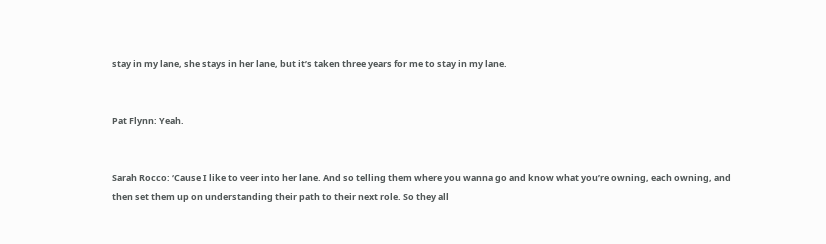stay in my lane, she stays in her lane, but it’s taken three years for me to stay in my lane.


Pat Flynn: Yeah.


Sarah Rocco: ‘Cause I like to veer into her lane. And so telling them where you wanna go and know what you’re owning, each owning, and then set them up on understanding their path to their next role. So they all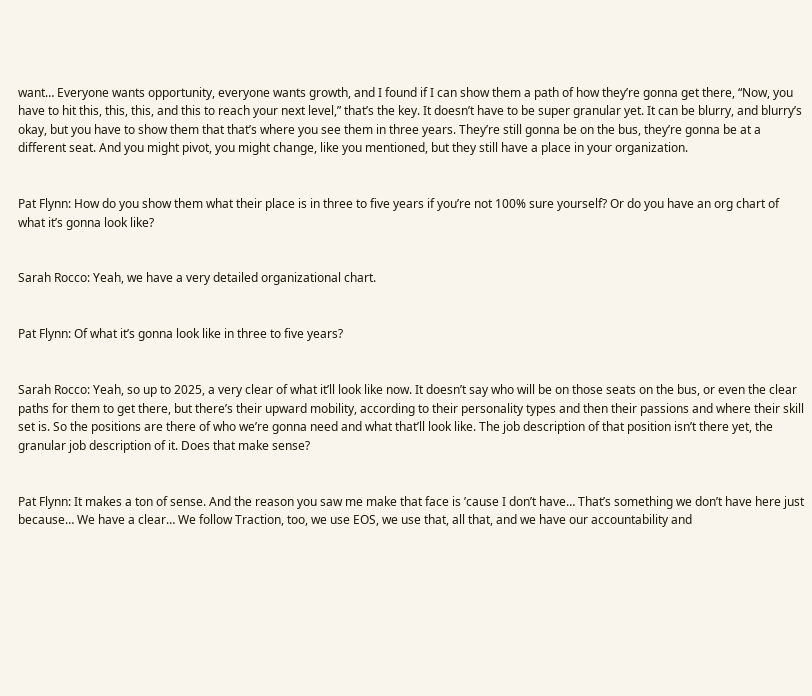want… Everyone wants opportunity, everyone wants growth, and I found if I can show them a path of how they’re gonna get there, “Now, you have to hit this, this, this, and this to reach your next level,” that’s the key. It doesn’t have to be super granular yet. It can be blurry, and blurry’s okay, but you have to show them that that’s where you see them in three years. They’re still gonna be on the bus, they’re gonna be at a different seat. And you might pivot, you might change, like you mentioned, but they still have a place in your organization.


Pat Flynn: How do you show them what their place is in three to five years if you’re not 100% sure yourself? Or do you have an org chart of what it’s gonna look like?


Sarah Rocco: Yeah, we have a very detailed organizational chart.


Pat Flynn: Of what it’s gonna look like in three to five years?


Sarah Rocco: Yeah, so up to 2025, a very clear of what it’ll look like now. It doesn’t say who will be on those seats on the bus, or even the clear paths for them to get there, but there’s their upward mobility, according to their personality types and then their passions and where their skill set is. So the positions are there of who we’re gonna need and what that’ll look like. The job description of that position isn’t there yet, the granular job description of it. Does that make sense?


Pat Flynn: It makes a ton of sense. And the reason you saw me make that face is ’cause I don’t have… That’s something we don’t have here just because… We have a clear… We follow Traction, too, we use EOS, we use that, all that, and we have our accountability and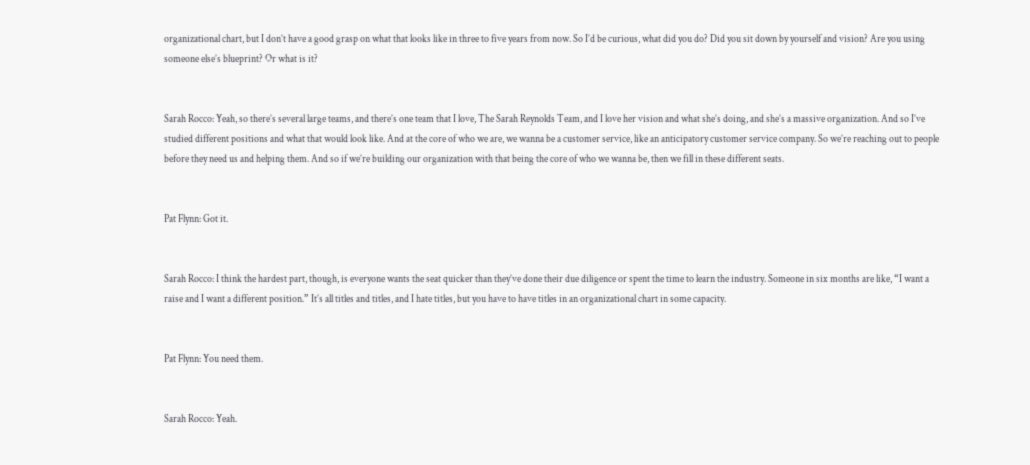organizational chart, but I don’t have a good grasp on what that looks like in three to five years from now. So I’d be curious, what did you do? Did you sit down by yourself and vision? Are you using someone else’s blueprint? Or what is it?


Sarah Rocco: Yeah, so there’s several large teams, and there’s one team that I love, The Sarah Reynolds Team, and I love her vision and what she’s doing, and she’s a massive organization. And so I’ve studied different positions and what that would look like. And at the core of who we are, we wanna be a customer service, like an anticipatory customer service company. So we’re reaching out to people before they need us and helping them. And so if we’re building our organization with that being the core of who we wanna be, then we fill in these different seats.


Pat Flynn: Got it.


Sarah Rocco: I think the hardest part, though, is everyone wants the seat quicker than they’ve done their due diligence or spent the time to learn the industry. Someone in six months are like, “I want a raise and I want a different position.” It’s all titles and titles, and I hate titles, but you have to have titles in an organizational chart in some capacity.


Pat Flynn: You need them.


Sarah Rocco: Yeah.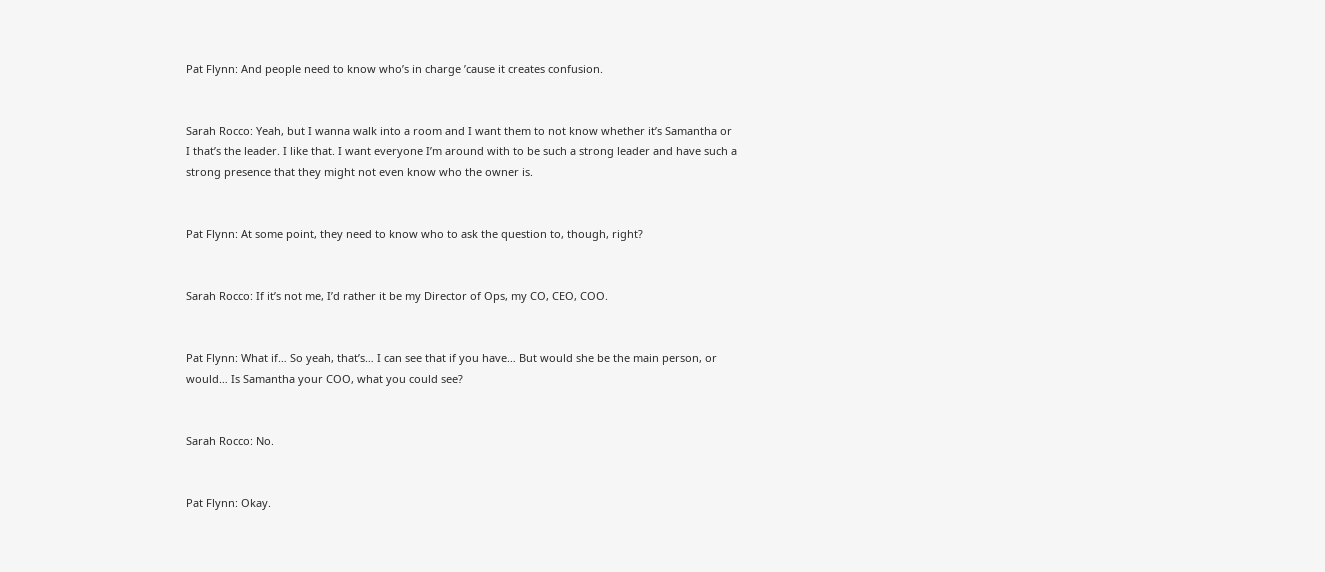Pat Flynn: And people need to know who’s in charge ’cause it creates confusion.


Sarah Rocco: Yeah, but I wanna walk into a room and I want them to not know whether it’s Samantha or I that’s the leader. I like that. I want everyone I’m around with to be such a strong leader and have such a strong presence that they might not even know who the owner is.


Pat Flynn: At some point, they need to know who to ask the question to, though, right?


Sarah Rocco: If it’s not me, I’d rather it be my Director of Ops, my CO, CEO, COO.


Pat Flynn: What if… So yeah, that’s… I can see that if you have… But would she be the main person, or would… Is Samantha your COO, what you could see?


Sarah Rocco: No.


Pat Flynn: Okay.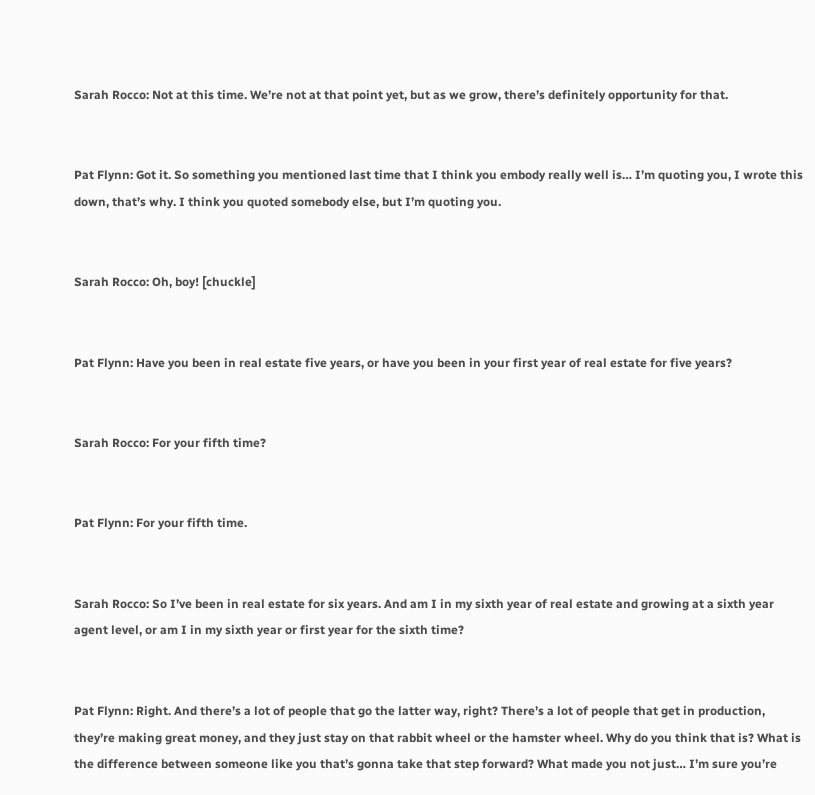Sarah Rocco: Not at this time. We’re not at that point yet, but as we grow, there’s definitely opportunity for that.


Pat Flynn: Got it. So something you mentioned last time that I think you embody really well is… I’m quoting you, I wrote this down, that’s why. I think you quoted somebody else, but I’m quoting you.


Sarah Rocco: Oh, boy! [chuckle]


Pat Flynn: Have you been in real estate five years, or have you been in your first year of real estate for five years?


Sarah Rocco: For your fifth time?


Pat Flynn: For your fifth time.


Sarah Rocco: So I’ve been in real estate for six years. And am I in my sixth year of real estate and growing at a sixth year agent level, or am I in my sixth year or first year for the sixth time?


Pat Flynn: Right. And there’s a lot of people that go the latter way, right? There’s a lot of people that get in production, they’re making great money, and they just stay on that rabbit wheel or the hamster wheel. Why do you think that is? What is the difference between someone like you that’s gonna take that step forward? What made you not just… I’m sure you’re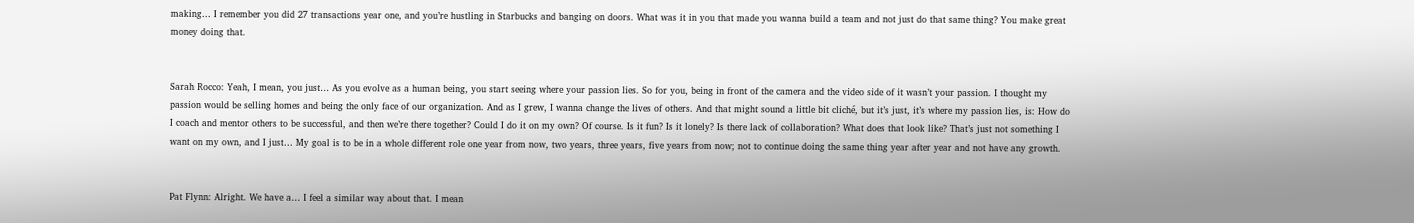making… I remember you did 27 transactions year one, and you’re hustling in Starbucks and banging on doors. What was it in you that made you wanna build a team and not just do that same thing? You make great money doing that.


Sarah Rocco: Yeah, I mean, you just… As you evolve as a human being, you start seeing where your passion lies. So for you, being in front of the camera and the video side of it wasn’t your passion. I thought my passion would be selling homes and being the only face of our organization. And as I grew, I wanna change the lives of others. And that might sound a little bit cliché, but it’s just, it’s where my passion lies, is: How do I coach and mentor others to be successful, and then we’re there together? Could I do it on my own? Of course. Is it fun? Is it lonely? Is there lack of collaboration? What does that look like? That’s just not something I want on my own, and I just… My goal is to be in a whole different role one year from now, two years, three years, five years from now; not to continue doing the same thing year after year and not have any growth.


Pat Flynn: Alright. We have a… I feel a similar way about that. I mean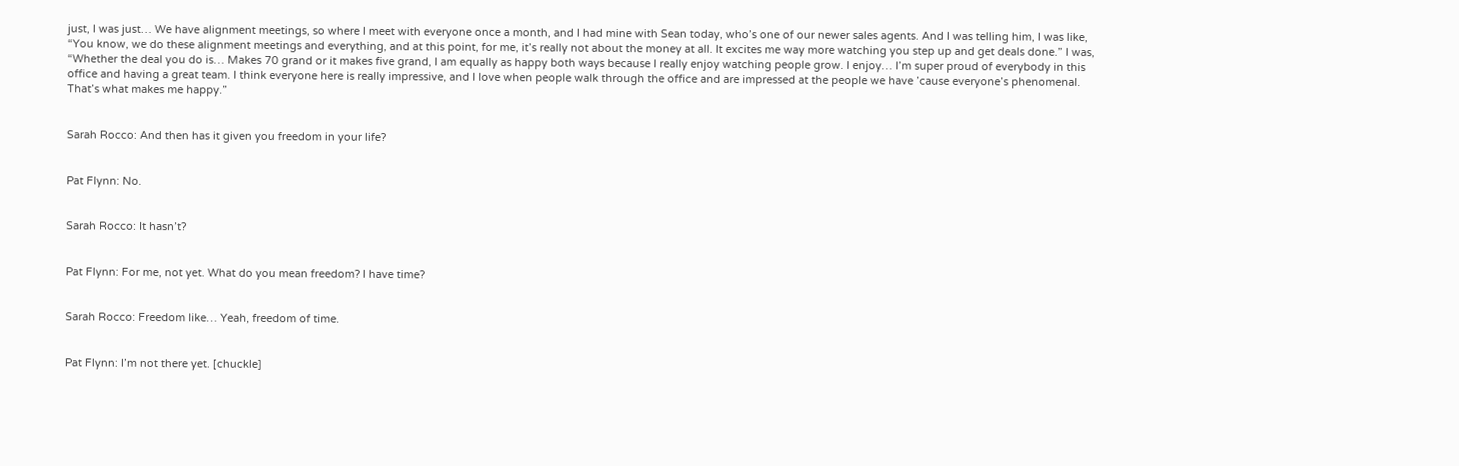just, I was just… We have alignment meetings, so where I meet with everyone once a month, and I had mine with Sean today, who’s one of our newer sales agents. And I was telling him, I was like, “You know, we do these alignment meetings and everything, and at this point, for me, it’s really not about the money at all. It excites me way more watching you step up and get deals done.” I was, “Whether the deal you do is… Makes 70 grand or it makes five grand, I am equally as happy both ways because I really enjoy watching people grow. I enjoy… I’m super proud of everybody in this office and having a great team. I think everyone here is really impressive, and I love when people walk through the office and are impressed at the people we have ’cause everyone’s phenomenal. That’s what makes me happy.”


Sarah Rocco: And then has it given you freedom in your life?


Pat Flynn: No.


Sarah Rocco: It hasn’t?


Pat Flynn: For me, not yet. What do you mean freedom? I have time?


Sarah Rocco: Freedom like… Yeah, freedom of time.


Pat Flynn: I’m not there yet. [chuckle]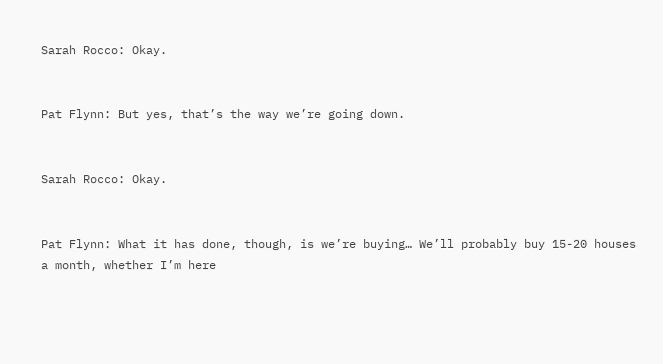Sarah Rocco: Okay.


Pat Flynn: But yes, that’s the way we’re going down.


Sarah Rocco: Okay.


Pat Flynn: What it has done, though, is we’re buying… We’ll probably buy 15-20 houses a month, whether I’m here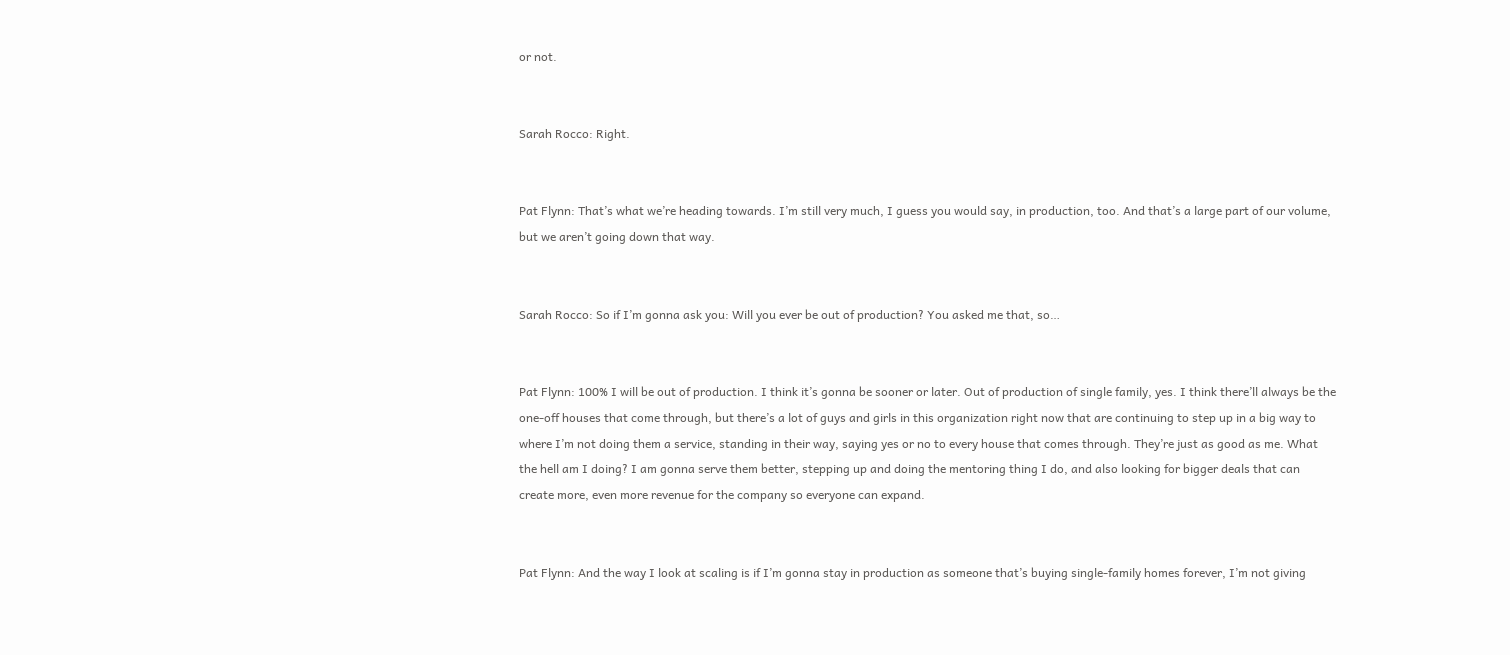or not.


Sarah Rocco: Right.


Pat Flynn: That’s what we’re heading towards. I’m still very much, I guess you would say, in production, too. And that’s a large part of our volume, but we aren’t going down that way.


Sarah Rocco: So if I’m gonna ask you: Will you ever be out of production? You asked me that, so…


Pat Flynn: 100% I will be out of production. I think it’s gonna be sooner or later. Out of production of single family, yes. I think there’ll always be the one-off houses that come through, but there’s a lot of guys and girls in this organization right now that are continuing to step up in a big way to where I’m not doing them a service, standing in their way, saying yes or no to every house that comes through. They’re just as good as me. What the hell am I doing? I am gonna serve them better, stepping up and doing the mentoring thing I do, and also looking for bigger deals that can create more, even more revenue for the company so everyone can expand.


Pat Flynn: And the way I look at scaling is if I’m gonna stay in production as someone that’s buying single-family homes forever, I’m not giving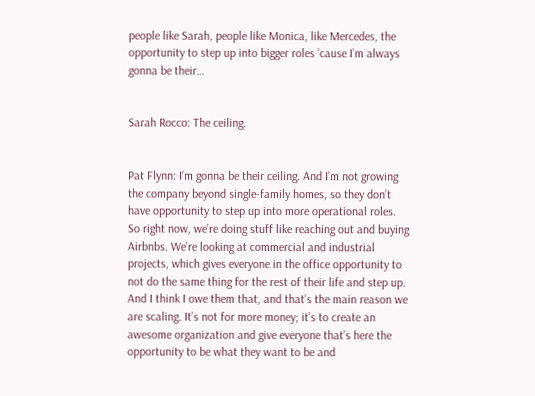people like Sarah, people like Monica, like Mercedes, the opportunity to step up into bigger roles ’cause I’m always gonna be their…


Sarah Rocco: The ceiling.


Pat Flynn: I’m gonna be their ceiling. And I’m not growing the company beyond single-family homes, so they don’t have opportunity to step up into more operational roles. So right now, we’re doing stuff like reaching out and buying Airbnbs. We’re looking at commercial and industrial projects, which gives everyone in the office opportunity to not do the same thing for the rest of their life and step up. And I think I owe them that, and that’s the main reason we are scaling. It’s not for more money; it’s to create an awesome organization and give everyone that’s here the opportunity to be what they want to be and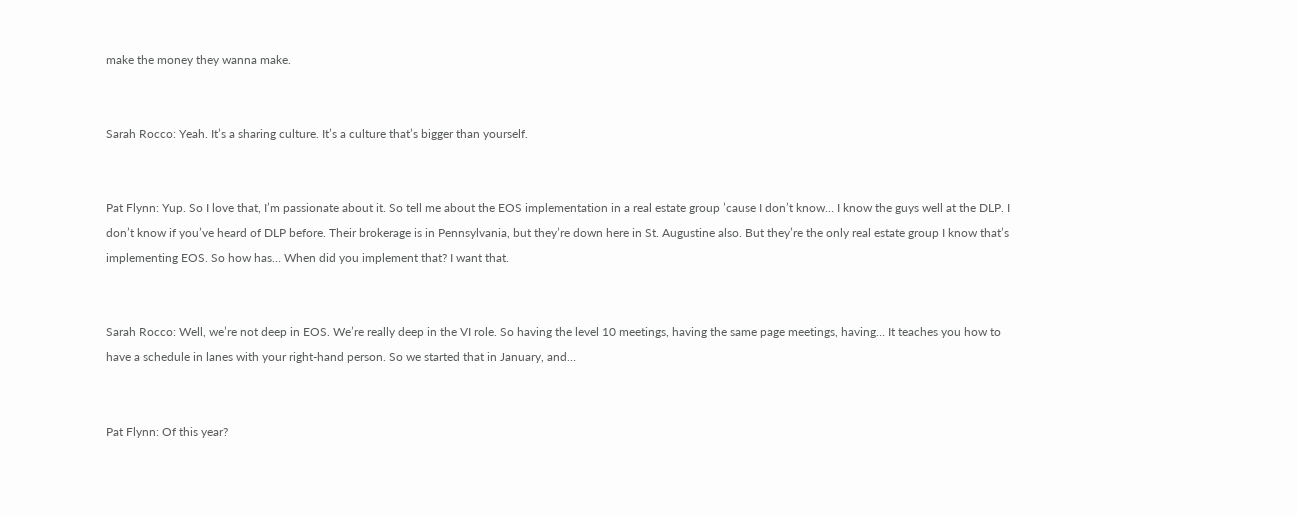make the money they wanna make.


Sarah Rocco: Yeah. It’s a sharing culture. It’s a culture that’s bigger than yourself.


Pat Flynn: Yup. So I love that, I’m passionate about it. So tell me about the EOS implementation in a real estate group ’cause I don’t know… I know the guys well at the DLP. I don’t know if you’ve heard of DLP before. Their brokerage is in Pennsylvania, but they’re down here in St. Augustine also. But they’re the only real estate group I know that’s implementing EOS. So how has… When did you implement that? I want that.


Sarah Rocco: Well, we’re not deep in EOS. We’re really deep in the VI role. So having the level 10 meetings, having the same page meetings, having… It teaches you how to have a schedule in lanes with your right-hand person. So we started that in January, and…


Pat Flynn: Of this year?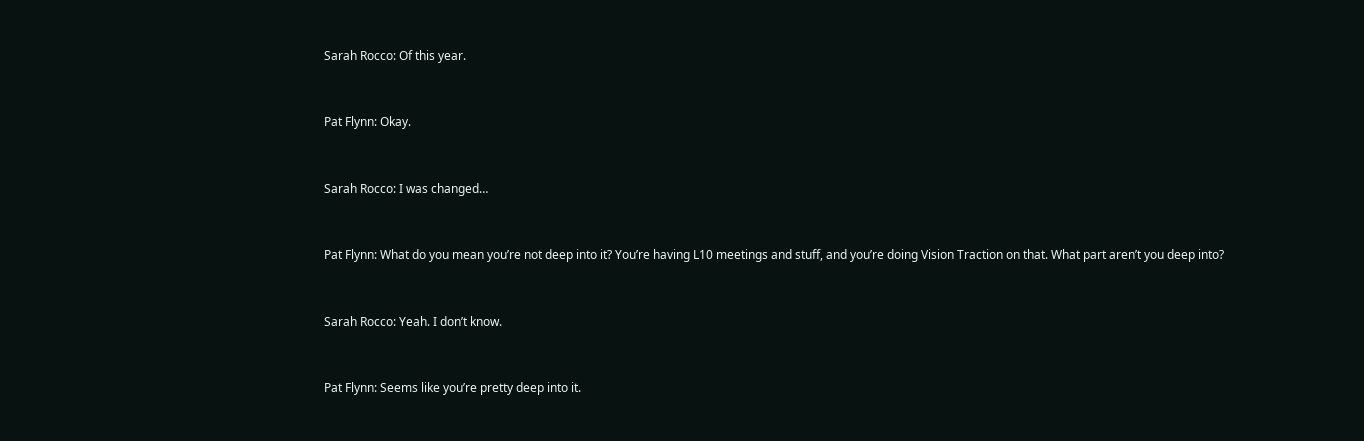Sarah Rocco: Of this year.


Pat Flynn: Okay.


Sarah Rocco: I was changed…


Pat Flynn: What do you mean you’re not deep into it? You’re having L10 meetings and stuff, and you’re doing Vision Traction on that. What part aren’t you deep into?


Sarah Rocco: Yeah. I don’t know.


Pat Flynn: Seems like you’re pretty deep into it.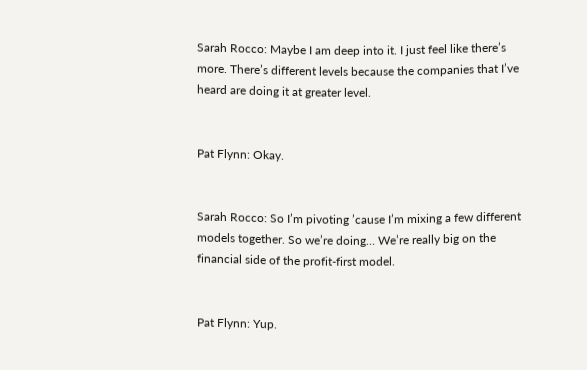Sarah Rocco: Maybe I am deep into it. I just feel like there’s more. There’s different levels because the companies that I’ve heard are doing it at greater level.


Pat Flynn: Okay.


Sarah Rocco: So I’m pivoting ’cause I’m mixing a few different models together. So we’re doing… We’re really big on the financial side of the profit-first model.


Pat Flynn: Yup.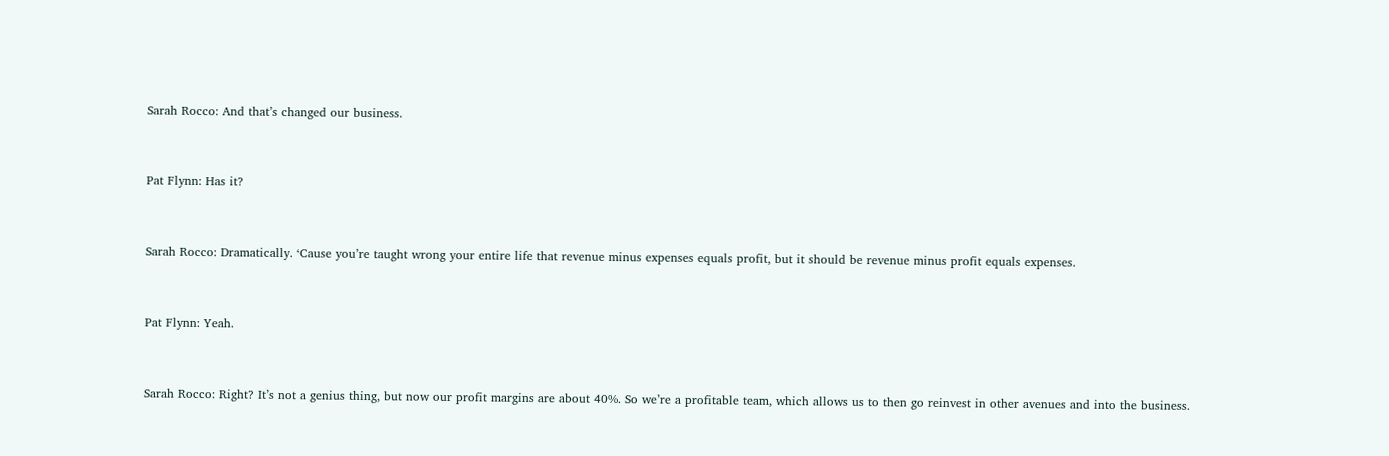Sarah Rocco: And that’s changed our business.


Pat Flynn: Has it?


Sarah Rocco: Dramatically. ‘Cause you’re taught wrong your entire life that revenue minus expenses equals profit, but it should be revenue minus profit equals expenses.


Pat Flynn: Yeah.


Sarah Rocco: Right? It’s not a genius thing, but now our profit margins are about 40%. So we’re a profitable team, which allows us to then go reinvest in other avenues and into the business.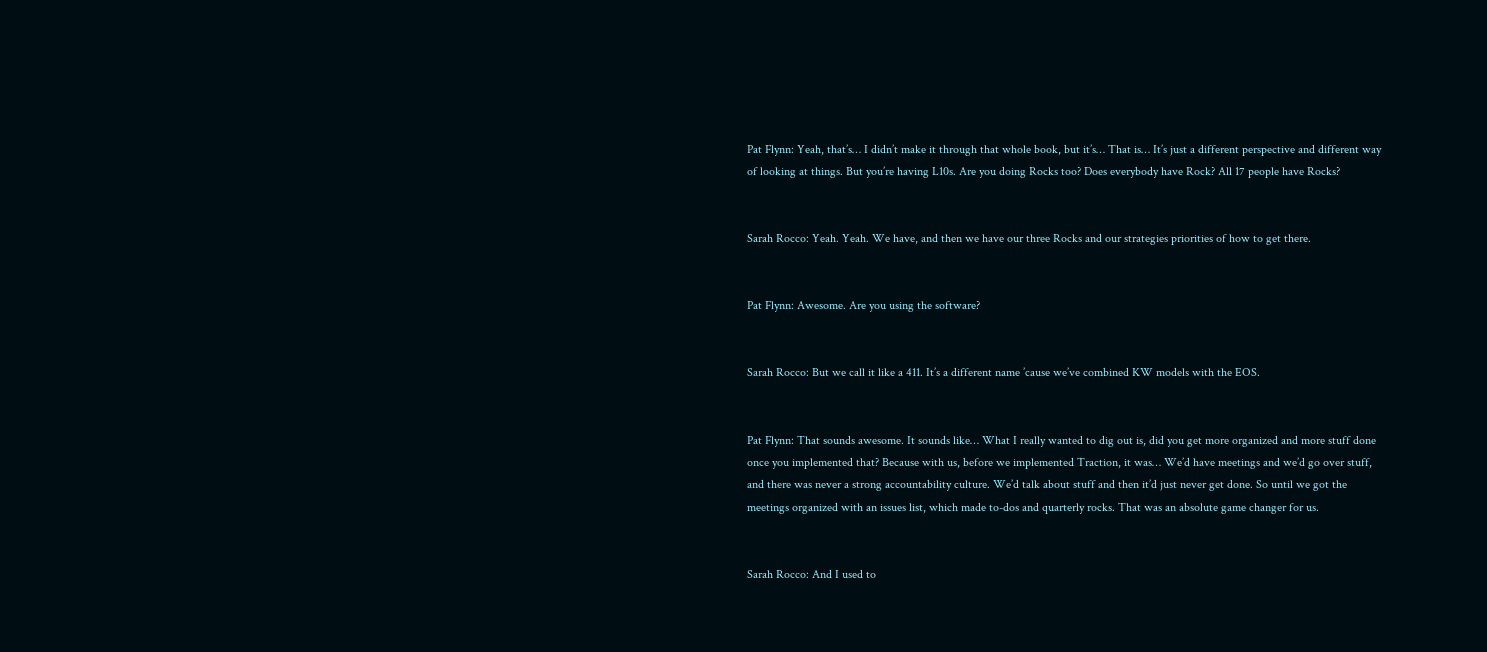Pat Flynn: Yeah, that’s… I didn’t make it through that whole book, but it’s… That is… It’s just a different perspective and different way of looking at things. But you’re having L10s. Are you doing Rocks too? Does everybody have Rock? All 17 people have Rocks?


Sarah Rocco: Yeah. Yeah. We have, and then we have our three Rocks and our strategies priorities of how to get there.


Pat Flynn: Awesome. Are you using the software?


Sarah Rocco: But we call it like a 411. It’s a different name ’cause we’ve combined KW models with the EOS.


Pat Flynn: That sounds awesome. It sounds like… What I really wanted to dig out is, did you get more organized and more stuff done once you implemented that? Because with us, before we implemented Traction, it was… We’d have meetings and we’d go over stuff, and there was never a strong accountability culture. We’d talk about stuff and then it’d just never get done. So until we got the meetings organized with an issues list, which made to-dos and quarterly rocks. That was an absolute game changer for us.


Sarah Rocco: And I used to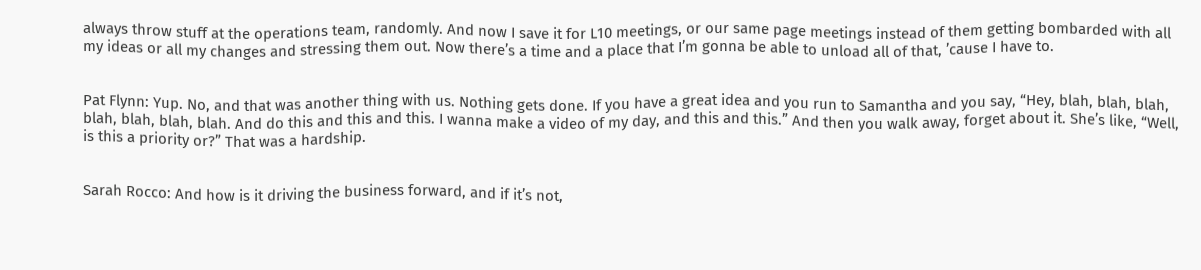always throw stuff at the operations team, randomly. And now I save it for L10 meetings, or our same page meetings instead of them getting bombarded with all my ideas or all my changes and stressing them out. Now there’s a time and a place that I’m gonna be able to unload all of that, ’cause I have to.


Pat Flynn: Yup. No, and that was another thing with us. Nothing gets done. If you have a great idea and you run to Samantha and you say, “Hey, blah, blah, blah, blah, blah, blah, blah. And do this and this and this. I wanna make a video of my day, and this and this.” And then you walk away, forget about it. She’s like, “Well, is this a priority or?” That was a hardship.


Sarah Rocco: And how is it driving the business forward, and if it’s not,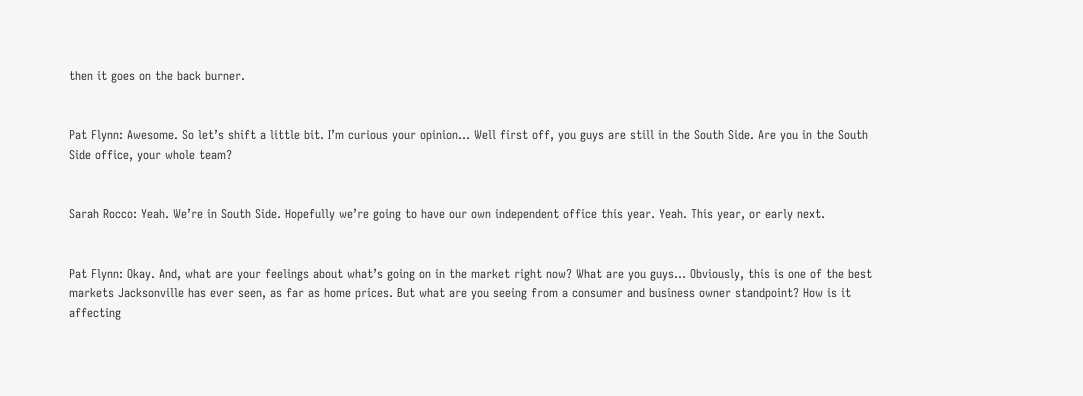then it goes on the back burner.


Pat Flynn: Awesome. So let’s shift a little bit. I’m curious your opinion… Well first off, you guys are still in the South Side. Are you in the South Side office, your whole team?


Sarah Rocco: Yeah. We’re in South Side. Hopefully we’re going to have our own independent office this year. Yeah. This year, or early next.


Pat Flynn: Okay. And, what are your feelings about what’s going on in the market right now? What are you guys… Obviously, this is one of the best markets Jacksonville has ever seen, as far as home prices. But what are you seeing from a consumer and business owner standpoint? How is it affecting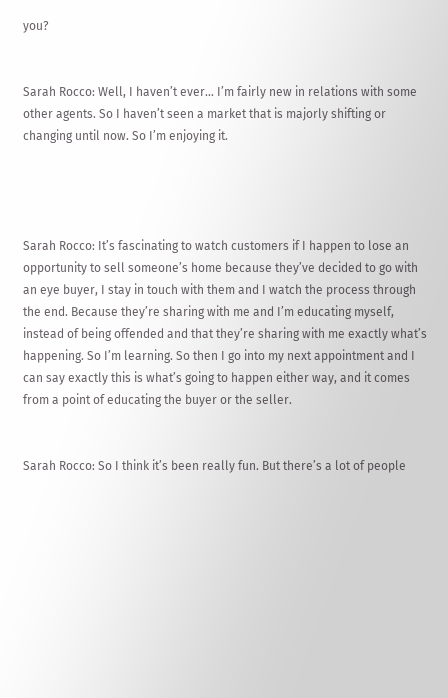you?


Sarah Rocco: Well, I haven’t ever… I’m fairly new in relations with some other agents. So I haven’t seen a market that is majorly shifting or changing until now. So I’m enjoying it.




Sarah Rocco: It’s fascinating to watch customers if I happen to lose an opportunity to sell someone’s home because they’ve decided to go with an eye buyer, I stay in touch with them and I watch the process through the end. Because they’re sharing with me and I’m educating myself, instead of being offended and that they’re sharing with me exactly what’s happening. So I’m learning. So then I go into my next appointment and I can say exactly this is what’s going to happen either way, and it comes from a point of educating the buyer or the seller.


Sarah Rocco: So I think it’s been really fun. But there’s a lot of people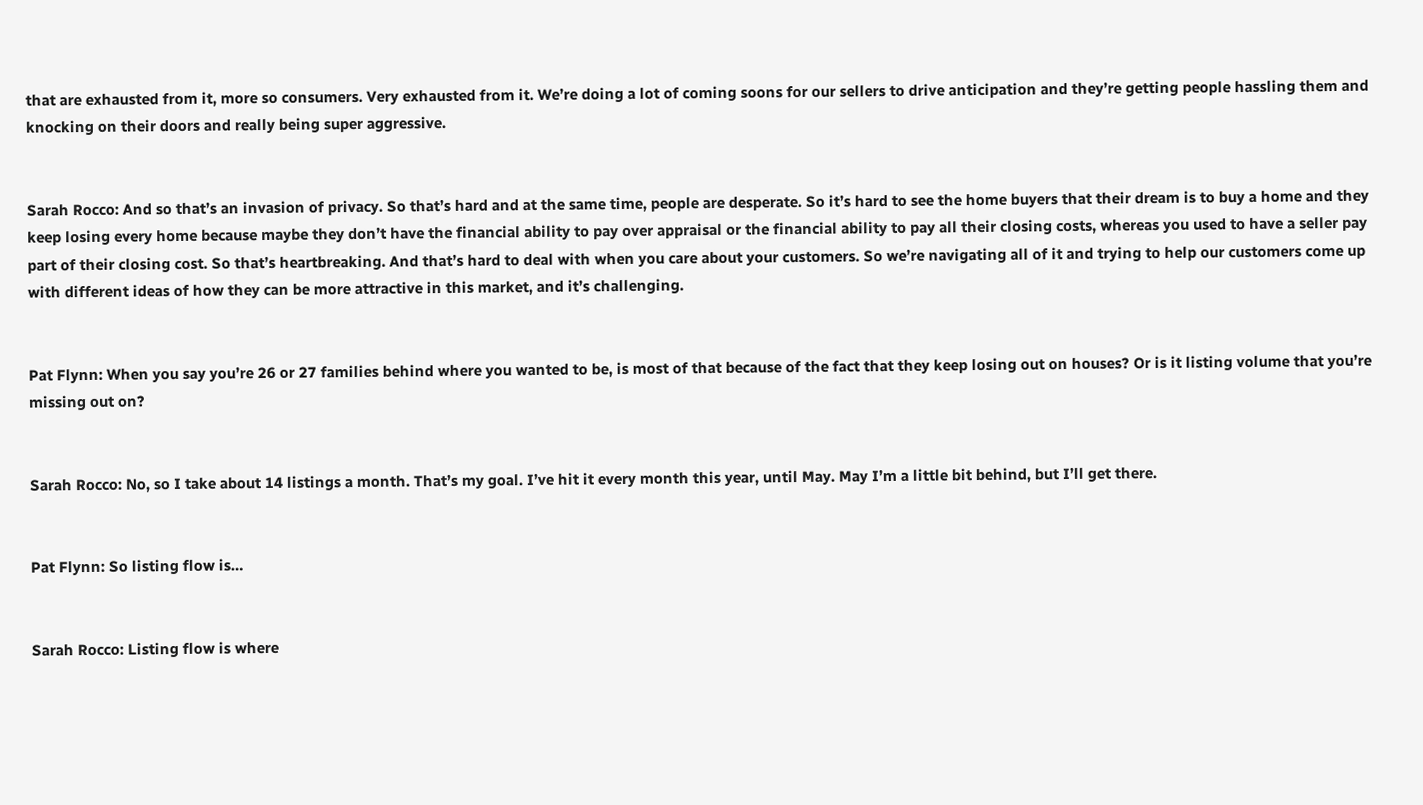that are exhausted from it, more so consumers. Very exhausted from it. We’re doing a lot of coming soons for our sellers to drive anticipation and they’re getting people hassling them and knocking on their doors and really being super aggressive.


Sarah Rocco: And so that’s an invasion of privacy. So that’s hard and at the same time, people are desperate. So it’s hard to see the home buyers that their dream is to buy a home and they keep losing every home because maybe they don’t have the financial ability to pay over appraisal or the financial ability to pay all their closing costs, whereas you used to have a seller pay part of their closing cost. So that’s heartbreaking. And that’s hard to deal with when you care about your customers. So we’re navigating all of it and trying to help our customers come up with different ideas of how they can be more attractive in this market, and it’s challenging.


Pat Flynn: When you say you’re 26 or 27 families behind where you wanted to be, is most of that because of the fact that they keep losing out on houses? Or is it listing volume that you’re missing out on?


Sarah Rocco: No, so I take about 14 listings a month. That’s my goal. I’ve hit it every month this year, until May. May I’m a little bit behind, but I’ll get there.


Pat Flynn: So listing flow is…


Sarah Rocco: Listing flow is where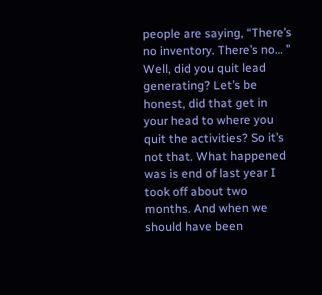people are saying, “There’s no inventory. There’s no… ” Well, did you quit lead generating? Let’s be honest, did that get in your head to where you quit the activities? So it’s not that. What happened was is end of last year I took off about two months. And when we should have been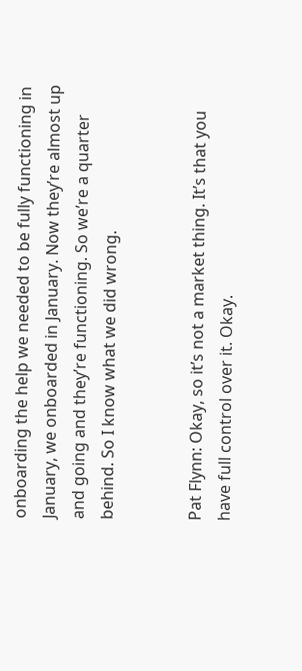onboarding the help we needed to be fully functioning in January, we onboarded in January. Now they’re almost up and going and they’re functioning. So we’re a quarter behind. So I know what we did wrong.


Pat Flynn: Okay, so it’s not a market thing. It’s that you have full control over it. Okay.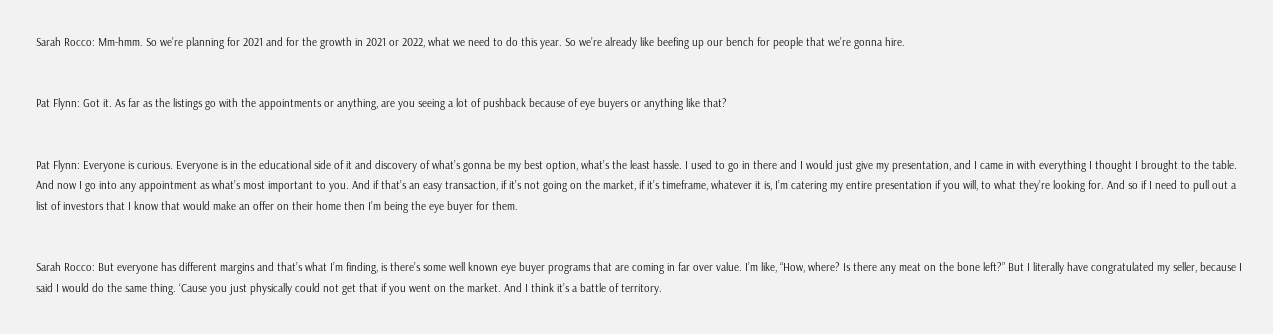Sarah Rocco: Mm-hmm. So we’re planning for 2021 and for the growth in 2021 or 2022, what we need to do this year. So we’re already like beefing up our bench for people that we’re gonna hire.


Pat Flynn: Got it. As far as the listings go with the appointments or anything, are you seeing a lot of pushback because of eye buyers or anything like that?


Pat Flynn: Everyone is curious. Everyone is in the educational side of it and discovery of what’s gonna be my best option, what’s the least hassle. I used to go in there and I would just give my presentation, and I came in with everything I thought I brought to the table. And now I go into any appointment as what’s most important to you. And if that’s an easy transaction, if it’s not going on the market, if it’s timeframe, whatever it is, I’m catering my entire presentation if you will, to what they’re looking for. And so if I need to pull out a list of investors that I know that would make an offer on their home then I’m being the eye buyer for them.


Sarah Rocco: But everyone has different margins and that’s what I’m finding, is there’s some well known eye buyer programs that are coming in far over value. I’m like, “How, where? Is there any meat on the bone left?” But I literally have congratulated my seller, because I said I would do the same thing. ‘Cause you just physically could not get that if you went on the market. And I think it’s a battle of territory.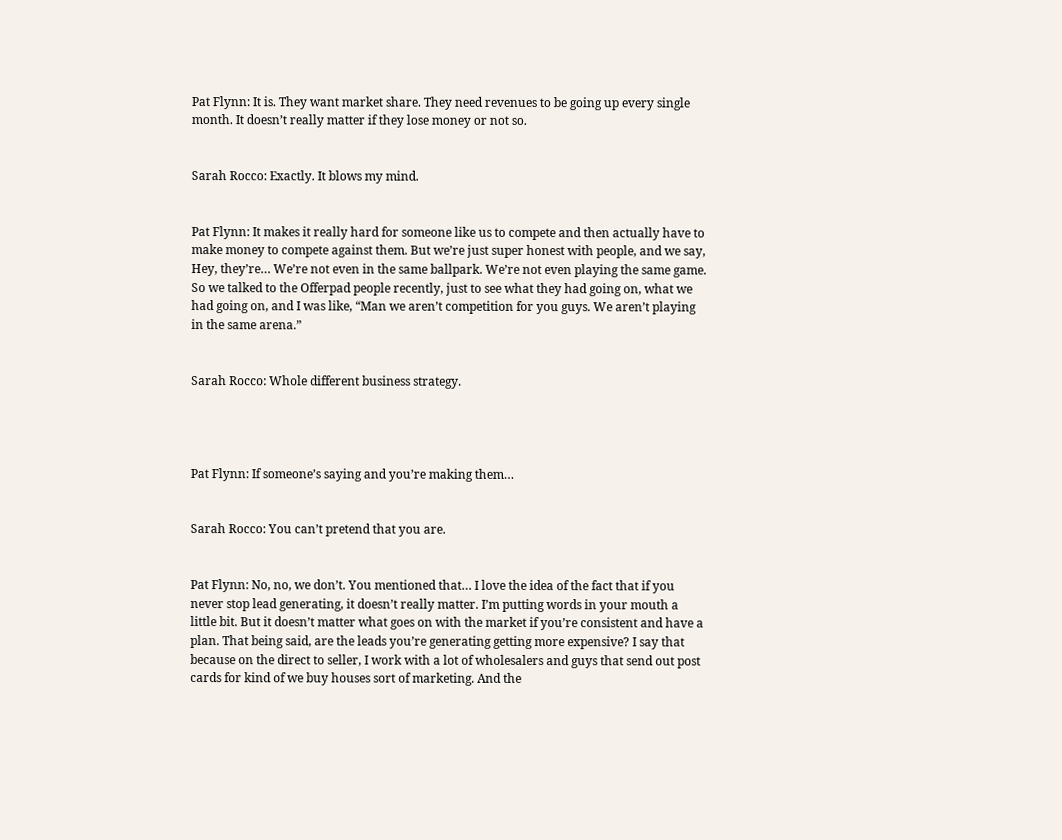Pat Flynn: It is. They want market share. They need revenues to be going up every single month. It doesn’t really matter if they lose money or not so.


Sarah Rocco: Exactly. It blows my mind.


Pat Flynn: It makes it really hard for someone like us to compete and then actually have to make money to compete against them. But we’re just super honest with people, and we say, Hey, they’re… We’re not even in the same ballpark. We’re not even playing the same game. So we talked to the Offerpad people recently, just to see what they had going on, what we had going on, and I was like, “Man we aren’t competition for you guys. We aren’t playing in the same arena.”


Sarah Rocco: Whole different business strategy.




Pat Flynn: If someone’s saying and you’re making them…


Sarah Rocco: You can’t pretend that you are.


Pat Flynn: No, no, we don’t. You mentioned that… I love the idea of the fact that if you never stop lead generating, it doesn’t really matter. I’m putting words in your mouth a little bit. But it doesn’t matter what goes on with the market if you’re consistent and have a plan. That being said, are the leads you’re generating getting more expensive? I say that because on the direct to seller, I work with a lot of wholesalers and guys that send out post cards for kind of we buy houses sort of marketing. And the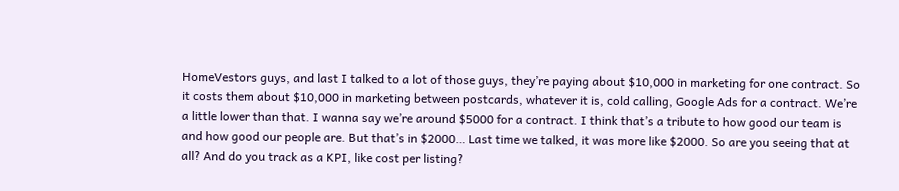HomeVestors guys, and last I talked to a lot of those guys, they’re paying about $10,000 in marketing for one contract. So it costs them about $10,000 in marketing between postcards, whatever it is, cold calling, Google Ads for a contract. We’re a little lower than that. I wanna say we’re around $5000 for a contract. I think that’s a tribute to how good our team is and how good our people are. But that’s in $2000… Last time we talked, it was more like $2000. So are you seeing that at all? And do you track as a KPI, like cost per listing?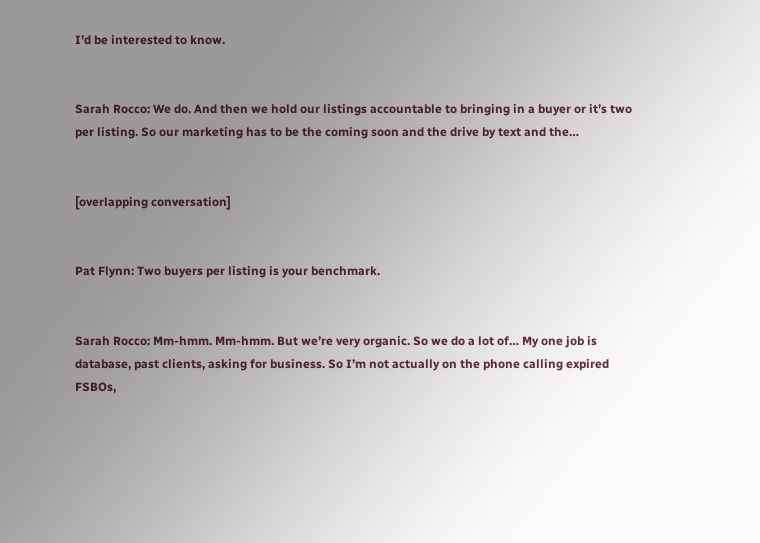I’d be interested to know.


Sarah Rocco: We do. And then we hold our listings accountable to bringing in a buyer or it’s two per listing. So our marketing has to be the coming soon and the drive by text and the…


[overlapping conversation]


Pat Flynn: Two buyers per listing is your benchmark.


Sarah Rocco: Mm-hmm. Mm-hmm. But we’re very organic. So we do a lot of… My one job is database, past clients, asking for business. So I’m not actually on the phone calling expired FSBOs,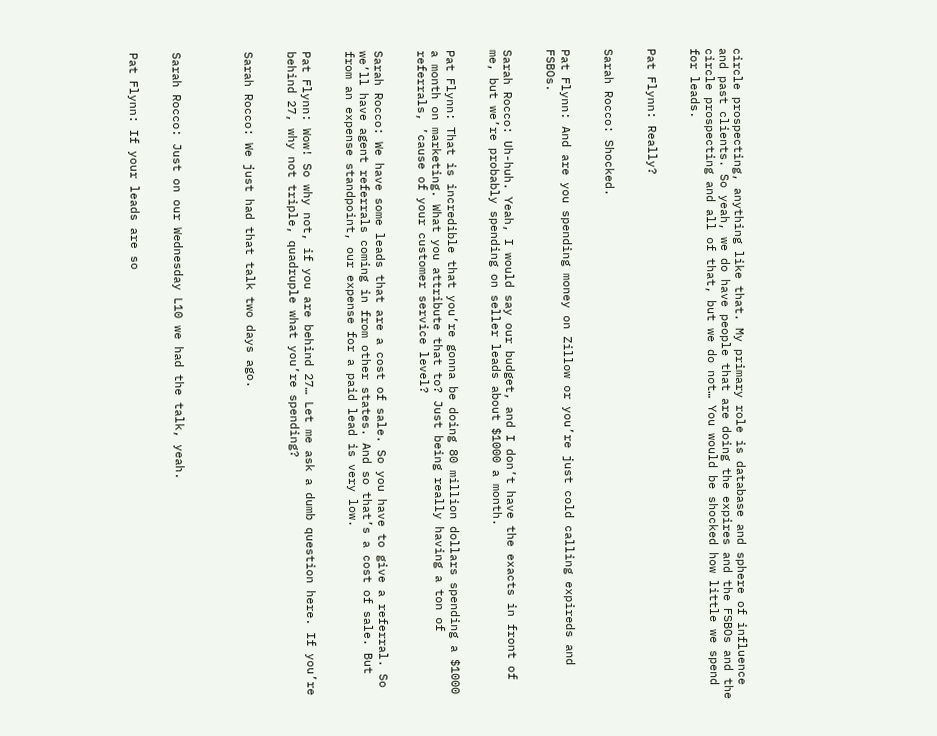circle prospecting, anything like that. My primary role is database and sphere of influence and past clients. So yeah, we do have people that are doing the expires and the FSBOs and the circle prospecting and all of that, but we do not… You would be shocked how little we spend for leads.


Pat Flynn: Really?


Sarah Rocco: Shocked.


Pat Flynn: And are you spending money on Zillow or you’re just cold calling expireds and FSBOs.


Sarah Rocco: Uh-huh. Yeah, I would say our budget, and I don’t have the exacts in front of me, but we’re probably spending on seller leads about $1000 a month.


Pat Flynn: That is incredible that you’re gonna be doing 80 million dollars spending a $1000 a month on marketing. What you attribute that to? Just being really having a ton of referrals, ’cause of your customer service level?


Sarah Rocco: We have some leads that are a cost of sale. So you have to give a referral. So we’ll have agent referrals coming in from other states. And so that’s a cost of sale. But from an expense standpoint, our expense for a paid lead is very low.


Pat Flynn: Wow! So why not, if you are behind 27… Let me ask a dumb question here. If you’re behind 27, why not triple, quadruple what you’re spending?


Sarah Rocco: We just had that talk two days ago.




Sarah Rocco: Just on our Wednesday L10 we had the talk, yeah.


Pat Flynn: If your leads are so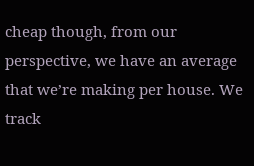cheap though, from our perspective, we have an average that we’re making per house. We track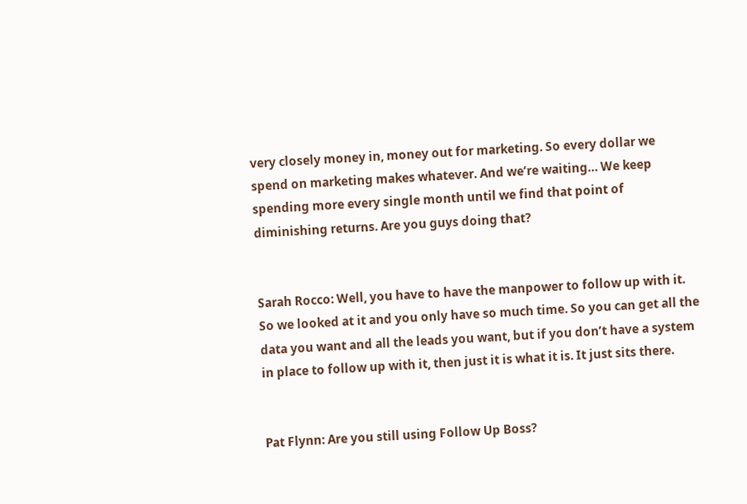very closely money in, money out for marketing. So every dollar we spend on marketing makes whatever. And we’re waiting… We keep spending more every single month until we find that point of diminishing returns. Are you guys doing that?


Sarah Rocco: Well, you have to have the manpower to follow up with it. So we looked at it and you only have so much time. So you can get all the data you want and all the leads you want, but if you don’t have a system in place to follow up with it, then just it is what it is. It just sits there.


Pat Flynn: Are you still using Follow Up Boss?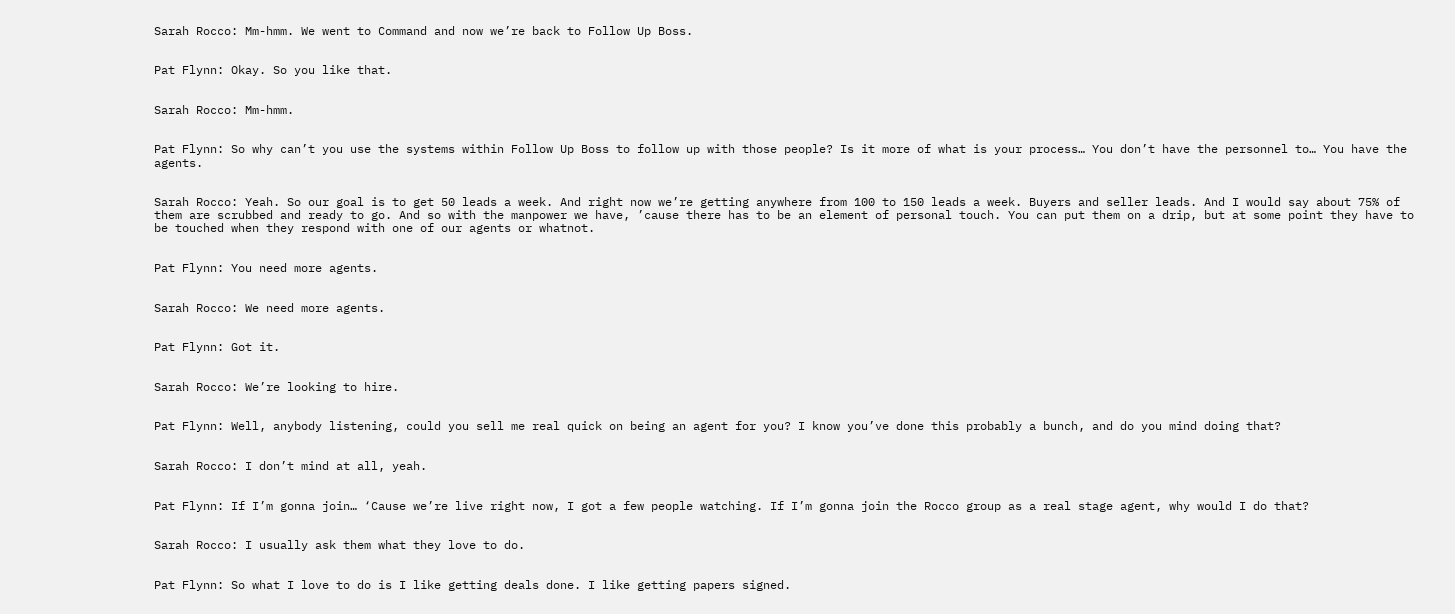Sarah Rocco: Mm-hmm. We went to Command and now we’re back to Follow Up Boss.


Pat Flynn: Okay. So you like that.


Sarah Rocco: Mm-hmm.


Pat Flynn: So why can’t you use the systems within Follow Up Boss to follow up with those people? Is it more of what is your process… You don’t have the personnel to… You have the agents.


Sarah Rocco: Yeah. So our goal is to get 50 leads a week. And right now we’re getting anywhere from 100 to 150 leads a week. Buyers and seller leads. And I would say about 75% of them are scrubbed and ready to go. And so with the manpower we have, ’cause there has to be an element of personal touch. You can put them on a drip, but at some point they have to be touched when they respond with one of our agents or whatnot.


Pat Flynn: You need more agents.


Sarah Rocco: We need more agents.


Pat Flynn: Got it.


Sarah Rocco: We’re looking to hire.


Pat Flynn: Well, anybody listening, could you sell me real quick on being an agent for you? I know you’ve done this probably a bunch, and do you mind doing that?


Sarah Rocco: I don’t mind at all, yeah.


Pat Flynn: If I’m gonna join… ‘Cause we’re live right now, I got a few people watching. If I’m gonna join the Rocco group as a real stage agent, why would I do that?


Sarah Rocco: I usually ask them what they love to do.


Pat Flynn: So what I love to do is I like getting deals done. I like getting papers signed.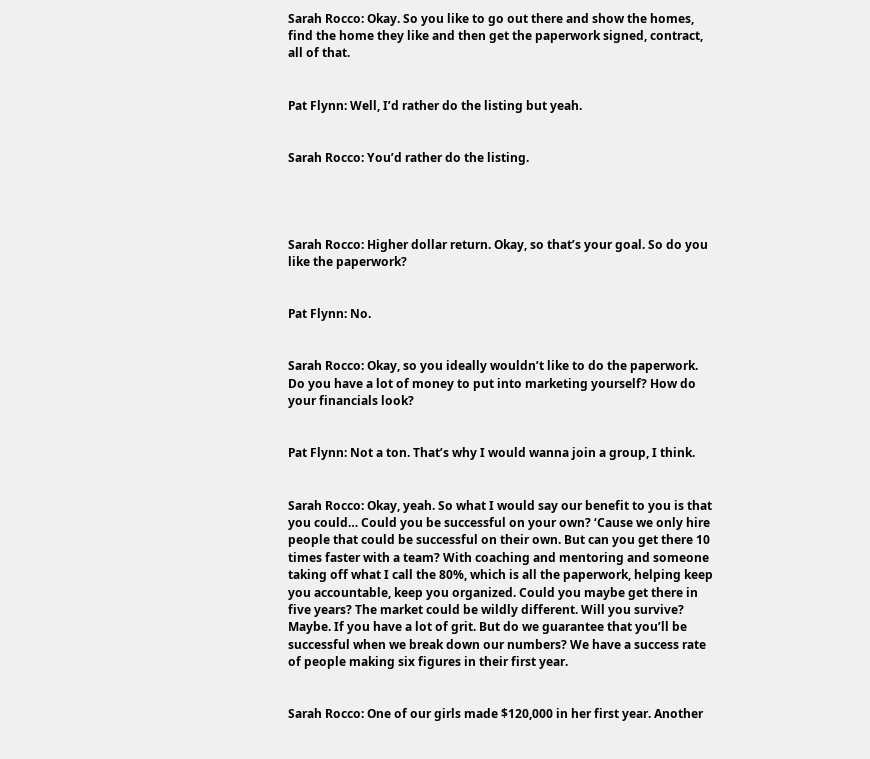Sarah Rocco: Okay. So you like to go out there and show the homes, find the home they like and then get the paperwork signed, contract, all of that.


Pat Flynn: Well, I’d rather do the listing but yeah.


Sarah Rocco: You’d rather do the listing.




Sarah Rocco: Higher dollar return. Okay, so that’s your goal. So do you like the paperwork?


Pat Flynn: No.


Sarah Rocco: Okay, so you ideally wouldn’t like to do the paperwork. Do you have a lot of money to put into marketing yourself? How do your financials look?


Pat Flynn: Not a ton. That’s why I would wanna join a group, I think.


Sarah Rocco: Okay, yeah. So what I would say our benefit to you is that you could… Could you be successful on your own? ‘Cause we only hire people that could be successful on their own. But can you get there 10 times faster with a team? With coaching and mentoring and someone taking off what I call the 80%, which is all the paperwork, helping keep you accountable, keep you organized. Could you maybe get there in five years? The market could be wildly different. Will you survive? Maybe. If you have a lot of grit. But do we guarantee that you’ll be successful when we break down our numbers? We have a success rate of people making six figures in their first year.


Sarah Rocco: One of our girls made $120,000 in her first year. Another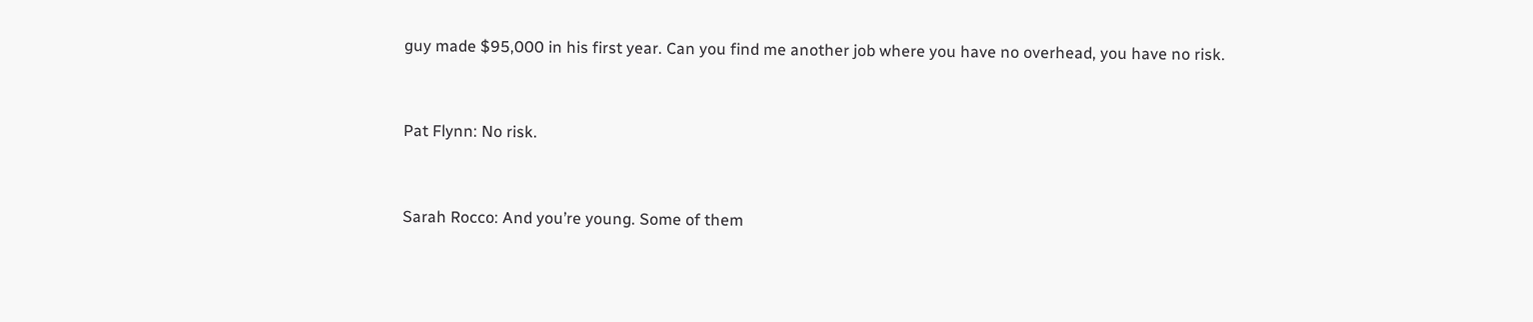guy made $95,000 in his first year. Can you find me another job where you have no overhead, you have no risk.


Pat Flynn: No risk.


Sarah Rocco: And you’re young. Some of them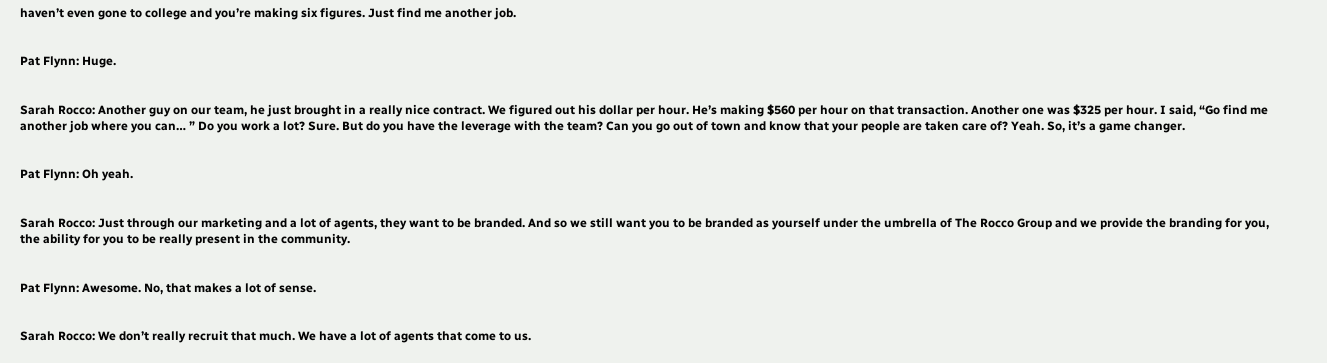haven’t even gone to college and you’re making six figures. Just find me another job.


Pat Flynn: Huge.


Sarah Rocco: Another guy on our team, he just brought in a really nice contract. We figured out his dollar per hour. He’s making $560 per hour on that transaction. Another one was $325 per hour. I said, “Go find me another job where you can… ” Do you work a lot? Sure. But do you have the leverage with the team? Can you go out of town and know that your people are taken care of? Yeah. So, it’s a game changer.


Pat Flynn: Oh yeah.


Sarah Rocco: Just through our marketing and a lot of agents, they want to be branded. And so we still want you to be branded as yourself under the umbrella of The Rocco Group and we provide the branding for you, the ability for you to be really present in the community.


Pat Flynn: Awesome. No, that makes a lot of sense.


Sarah Rocco: We don’t really recruit that much. We have a lot of agents that come to us.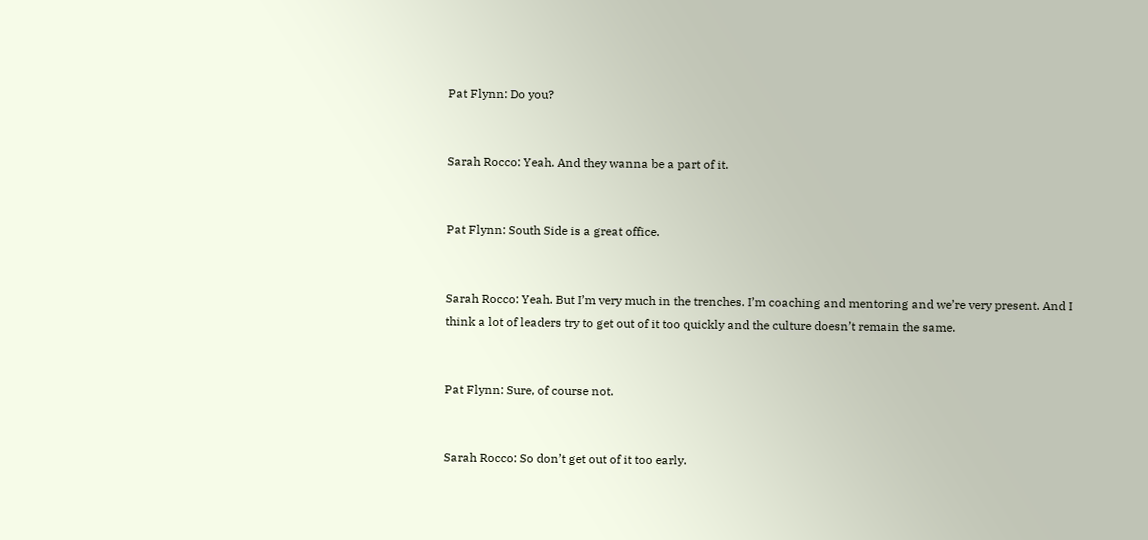Pat Flynn: Do you?


Sarah Rocco: Yeah. And they wanna be a part of it.


Pat Flynn: South Side is a great office.


Sarah Rocco: Yeah. But I’m very much in the trenches. I’m coaching and mentoring and we’re very present. And I think a lot of leaders try to get out of it too quickly and the culture doesn’t remain the same.


Pat Flynn: Sure, of course not.


Sarah Rocco: So don’t get out of it too early.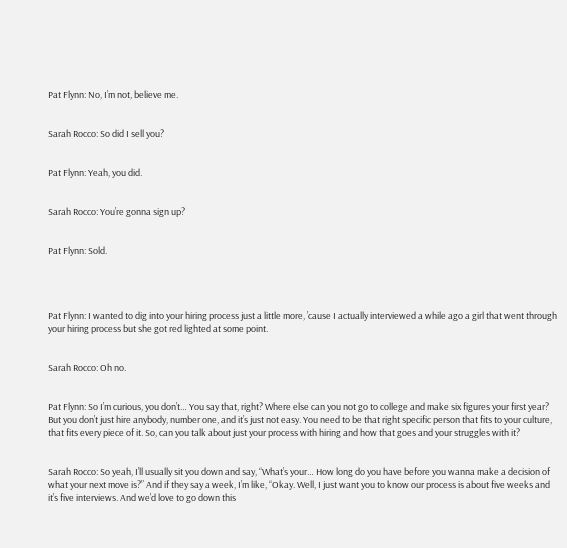Pat Flynn: No, I’m not, believe me.


Sarah Rocco: So did I sell you?


Pat Flynn: Yeah, you did.


Sarah Rocco: You’re gonna sign up?


Pat Flynn: Sold.




Pat Flynn: I wanted to dig into your hiring process just a little more, ’cause I actually interviewed a while ago a girl that went through your hiring process but she got red lighted at some point.


Sarah Rocco: Oh no.


Pat Flynn: So I’m curious, you don’t… You say that, right? Where else can you not go to college and make six figures your first year? But you don’t just hire anybody, number one, and it’s just not easy. You need to be that right specific person that fits to your culture, that fits every piece of it. So, can you talk about just your process with hiring and how that goes and your struggles with it?


Sarah Rocco: So yeah, I’ll usually sit you down and say, “What’s your… How long do you have before you wanna make a decision of what your next move is?” And if they say a week, I’m like, “Okay. Well, I just want you to know our process is about five weeks and it’s five interviews. And we’d love to go down this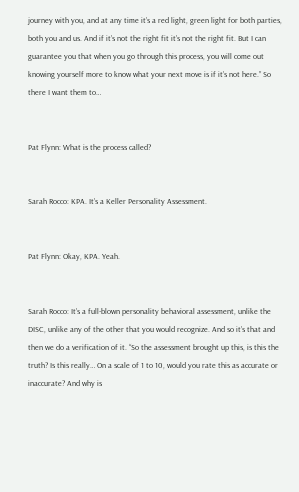journey with you, and at any time it’s a red light, green light for both parties, both you and us. And if it’s not the right fit it’s not the right fit. But I can guarantee you that when you go through this process, you will come out knowing yourself more to know what your next move is if it’s not here.” So there I want them to…


Pat Flynn: What is the process called?


Sarah Rocco: KPA. It’s a Keller Personality Assessment.


Pat Flynn: Okay, KPA. Yeah.


Sarah Rocco: It’s a full-blown personality behavioral assessment, unlike the DISC, unlike any of the other that you would recognize. And so it’s that and then we do a verification of it. “So the assessment brought up this, is this the truth? Is this really… On a scale of 1 to 10, would you rate this as accurate or inaccurate? And why is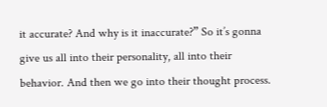it accurate? And why is it inaccurate?” So it’s gonna give us all into their personality, all into their behavior. And then we go into their thought process.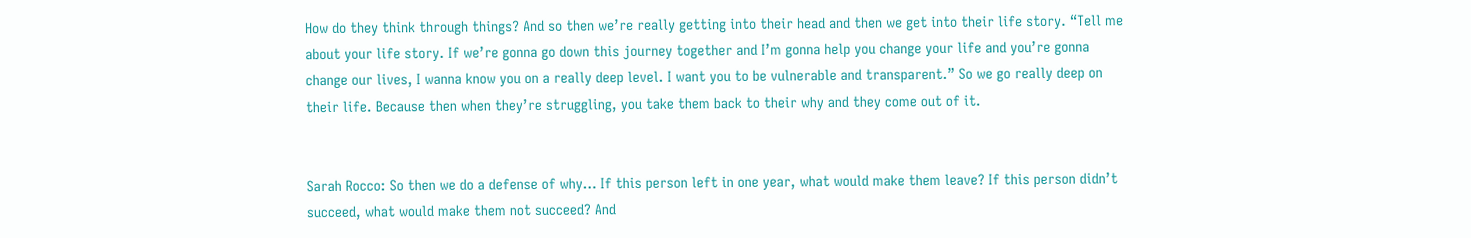How do they think through things? And so then we’re really getting into their head and then we get into their life story. “Tell me about your life story. If we’re gonna go down this journey together and I’m gonna help you change your life and you’re gonna change our lives, I wanna know you on a really deep level. I want you to be vulnerable and transparent.” So we go really deep on their life. Because then when they’re struggling, you take them back to their why and they come out of it.


Sarah Rocco: So then we do a defense of why… If this person left in one year, what would make them leave? If this person didn’t succeed, what would make them not succeed? And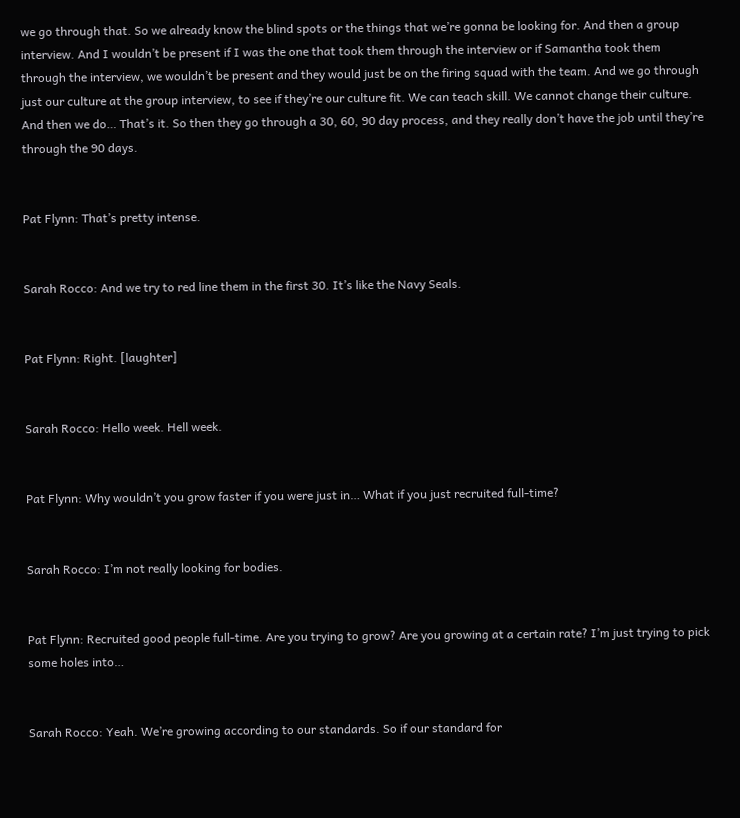we go through that. So we already know the blind spots or the things that we’re gonna be looking for. And then a group interview. And I wouldn’t be present if I was the one that took them through the interview or if Samantha took them through the interview, we wouldn’t be present and they would just be on the firing squad with the team. And we go through just our culture at the group interview, to see if they’re our culture fit. We can teach skill. We cannot change their culture. And then we do… That’s it. So then they go through a 30, 60, 90 day process, and they really don’t have the job until they’re through the 90 days.


Pat Flynn: That’s pretty intense.


Sarah Rocco: And we try to red line them in the first 30. It’s like the Navy Seals.


Pat Flynn: Right. [laughter]


Sarah Rocco: Hello week. Hell week.


Pat Flynn: Why wouldn’t you grow faster if you were just in… What if you just recruited full-time?


Sarah Rocco: I’m not really looking for bodies.


Pat Flynn: Recruited good people full-time. Are you trying to grow? Are you growing at a certain rate? I’m just trying to pick some holes into…


Sarah Rocco: Yeah. We’re growing according to our standards. So if our standard for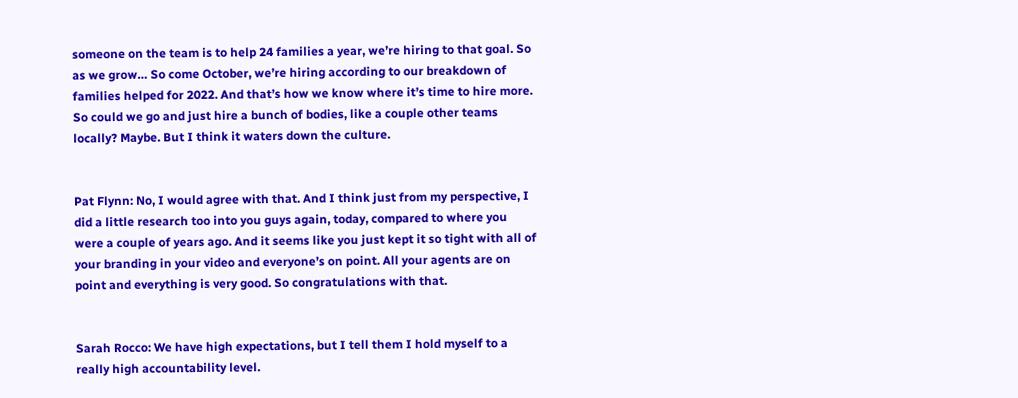someone on the team is to help 24 families a year, we’re hiring to that goal. So as we grow… So come October, we’re hiring according to our breakdown of families helped for 2022. And that’s how we know where it’s time to hire more. So could we go and just hire a bunch of bodies, like a couple other teams locally? Maybe. But I think it waters down the culture.


Pat Flynn: No, I would agree with that. And I think just from my perspective, I did a little research too into you guys again, today, compared to where you were a couple of years ago. And it seems like you just kept it so tight with all of your branding in your video and everyone’s on point. All your agents are on point and everything is very good. So congratulations with that.


Sarah Rocco: We have high expectations, but I tell them I hold myself to a really high accountability level.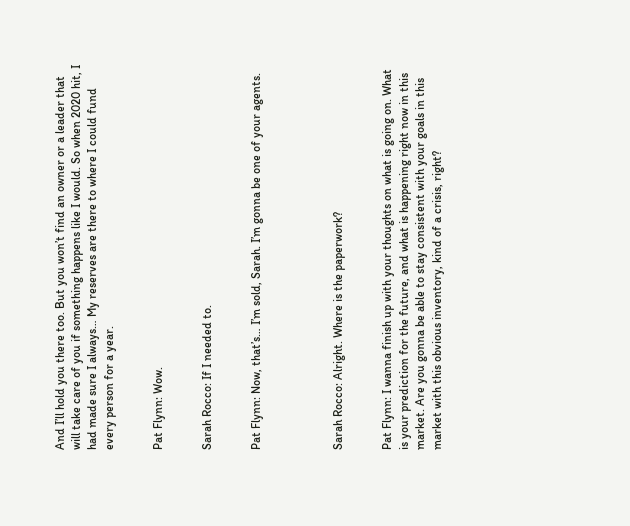And I’ll hold you there too. But you won’t find an owner or a leader that will take care of you if something happens like I would. So when 2020 hit, I had made sure I always… My reserves are there to where I could fund every person for a year.


Pat Flynn: Wow.


Sarah Rocco: If I needed to.


Pat Flynn: Now, that’s… I’m sold, Sarah. I’m gonna be one of your agents.




Sarah Rocco: Alright. Where is the paperwork?


Pat Flynn: I wanna finish up with your thoughts on what is going on. What is your prediction for the future, and what is happening right now in this market. Are you gonna be able to stay consistent with your goals in this market with this obvious inventory, kind of a crisis, right?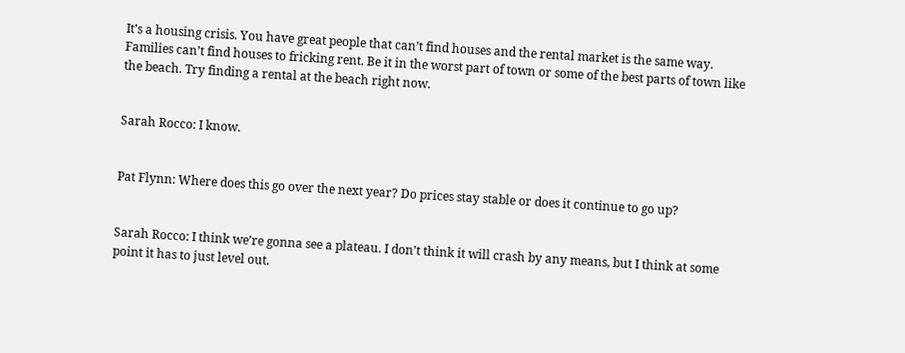It’s a housing crisis. You have great people that can’t find houses and the rental market is the same way. Families can’t find houses to fricking rent. Be it in the worst part of town or some of the best parts of town like the beach. Try finding a rental at the beach right now.


Sarah Rocco: I know.


Pat Flynn: Where does this go over the next year? Do prices stay stable or does it continue to go up?


Sarah Rocco: I think we’re gonna see a plateau. I don’t think it will crash by any means, but I think at some point it has to just level out.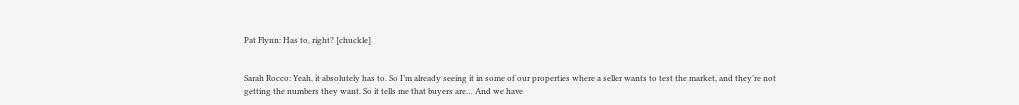Pat Flynn: Has to, right? [chuckle]


Sarah Rocco: Yeah, it absolutely has to. So I’m already seeing it in some of our properties where a seller wants to test the market, and they’re not getting the numbers they want. So it tells me that buyers are… And we have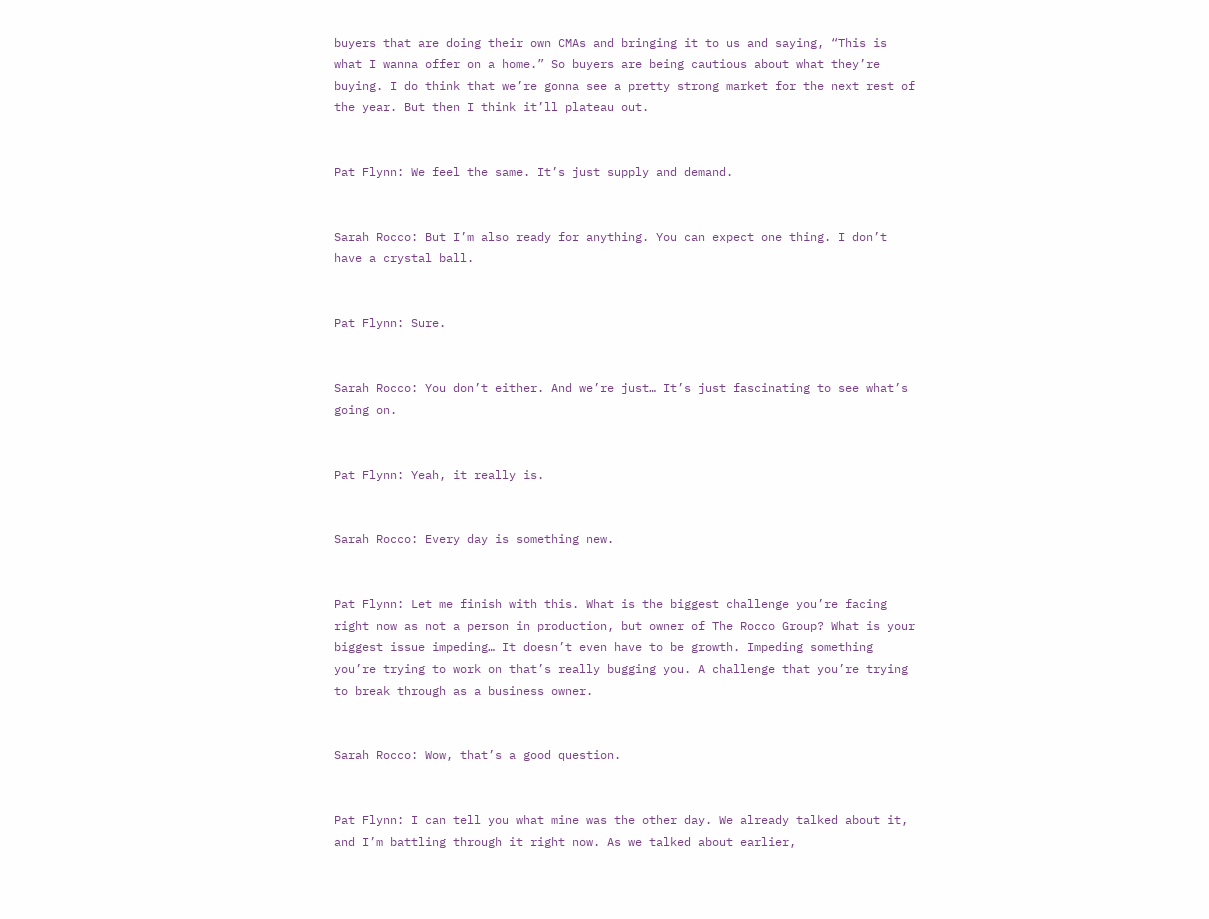buyers that are doing their own CMAs and bringing it to us and saying, “This is what I wanna offer on a home.” So buyers are being cautious about what they’re buying. I do think that we’re gonna see a pretty strong market for the next rest of the year. But then I think it’ll plateau out.


Pat Flynn: We feel the same. It’s just supply and demand.


Sarah Rocco: But I’m also ready for anything. You can expect one thing. I don’t have a crystal ball.


Pat Flynn: Sure.


Sarah Rocco: You don’t either. And we’re just… It’s just fascinating to see what’s going on.


Pat Flynn: Yeah, it really is.


Sarah Rocco: Every day is something new.


Pat Flynn: Let me finish with this. What is the biggest challenge you’re facing right now as not a person in production, but owner of The Rocco Group? What is your biggest issue impeding… It doesn’t even have to be growth. Impeding something you’re trying to work on that’s really bugging you. A challenge that you’re trying to break through as a business owner.


Sarah Rocco: Wow, that’s a good question.


Pat Flynn: I can tell you what mine was the other day. We already talked about it, and I’m battling through it right now. As we talked about earlier,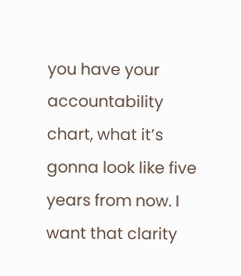you have your accountability chart, what it’s gonna look like five years from now. I want that clarity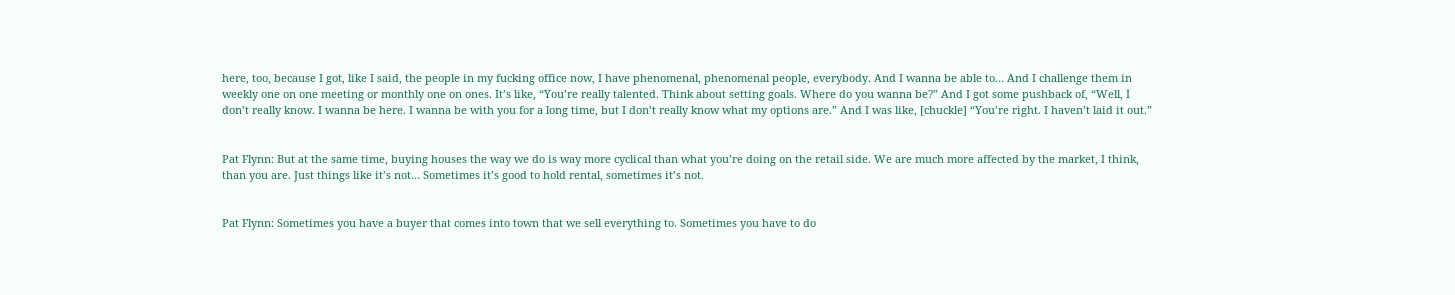here, too, because I got, like I said, the people in my fucking office now, I have phenomenal, phenomenal people, everybody. And I wanna be able to… And I challenge them in weekly one on one meeting or monthly one on ones. It’s like, “You’re really talented. Think about setting goals. Where do you wanna be?” And I got some pushback of, “Well, I don’t really know. I wanna be here. I wanna be with you for a long time, but I don’t really know what my options are.” And I was like, [chuckle] “You’re right. I haven’t laid it out.”


Pat Flynn: But at the same time, buying houses the way we do is way more cyclical than what you’re doing on the retail side. We are much more affected by the market, I think, than you are. Just things like it’s not… Sometimes it’s good to hold rental, sometimes it’s not.


Pat Flynn: Sometimes you have a buyer that comes into town that we sell everything to. Sometimes you have to do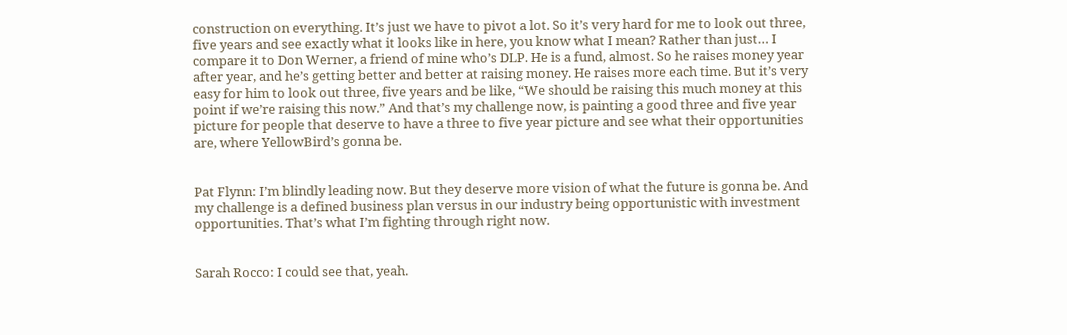construction on everything. It’s just we have to pivot a lot. So it’s very hard for me to look out three, five years and see exactly what it looks like in here, you know what I mean? Rather than just… I compare it to Don Werner, a friend of mine who’s DLP. He is a fund, almost. So he raises money year after year, and he’s getting better and better at raising money. He raises more each time. But it’s very easy for him to look out three, five years and be like, “We should be raising this much money at this point if we’re raising this now.” And that’s my challenge now, is painting a good three and five year picture for people that deserve to have a three to five year picture and see what their opportunities are, where YellowBird’s gonna be.


Pat Flynn: I’m blindly leading now. But they deserve more vision of what the future is gonna be. And my challenge is a defined business plan versus in our industry being opportunistic with investment opportunities. That’s what I’m fighting through right now.


Sarah Rocco: I could see that, yeah.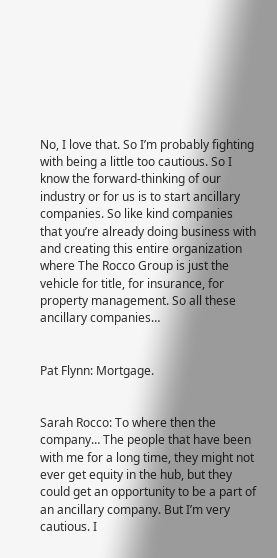No, I love that. So I’m probably fighting with being a little too cautious. So I know the forward-thinking of our industry or for us is to start ancillary companies. So like kind companies that you’re already doing business with and creating this entire organization where The Rocco Group is just the vehicle for title, for insurance, for property management. So all these ancillary companies…


Pat Flynn: Mortgage.


Sarah Rocco: To where then the company… The people that have been with me for a long time, they might not ever get equity in the hub, but they could get an opportunity to be a part of an ancillary company. But I’m very cautious. I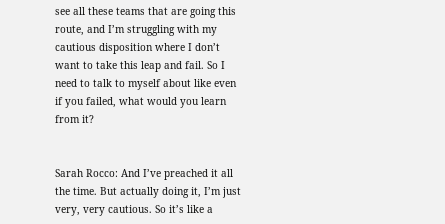see all these teams that are going this route, and I’m struggling with my cautious disposition where I don’t want to take this leap and fail. So I need to talk to myself about like even if you failed, what would you learn from it?


Sarah Rocco: And I’ve preached it all the time. But actually doing it, I’m just very, very cautious. So it’s like a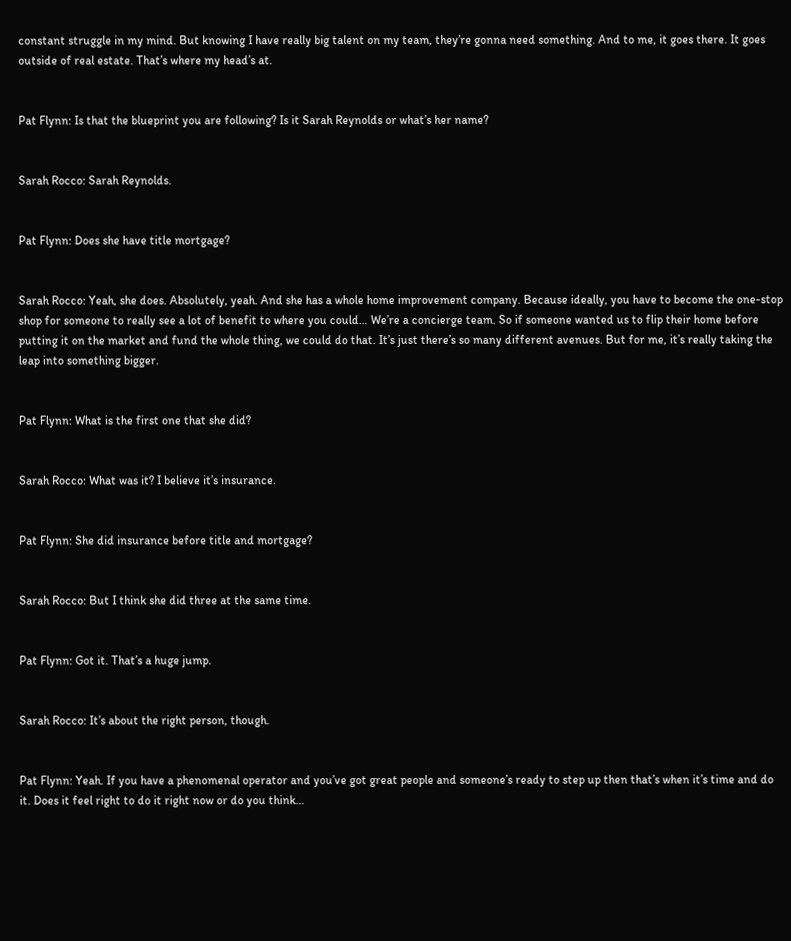constant struggle in my mind. But knowing I have really big talent on my team, they’re gonna need something. And to me, it goes there. It goes outside of real estate. That’s where my head’s at.


Pat Flynn: Is that the blueprint you are following? Is it Sarah Reynolds or what’s her name?


Sarah Rocco: Sarah Reynolds.


Pat Flynn: Does she have title mortgage?


Sarah Rocco: Yeah, she does. Absolutely, yeah. And she has a whole home improvement company. Because ideally, you have to become the one-stop shop for someone to really see a lot of benefit to where you could… We’re a concierge team. So if someone wanted us to flip their home before putting it on the market and fund the whole thing, we could do that. It’s just there’s so many different avenues. But for me, it’s really taking the leap into something bigger.


Pat Flynn: What is the first one that she did?


Sarah Rocco: What was it? I believe it’s insurance.


Pat Flynn: She did insurance before title and mortgage?


Sarah Rocco: But I think she did three at the same time.


Pat Flynn: Got it. That’s a huge jump.


Sarah Rocco: It’s about the right person, though.


Pat Flynn: Yeah. If you have a phenomenal operator and you’ve got great people and someone’s ready to step up then that’s when it’s time and do it. Does it feel right to do it right now or do you think…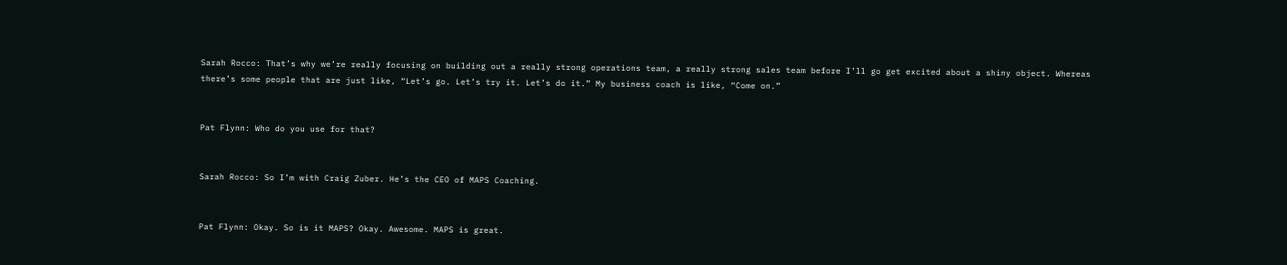Sarah Rocco: That’s why we’re really focusing on building out a really strong operations team, a really strong sales team before I’ll go get excited about a shiny object. Whereas there’s some people that are just like, “Let’s go. Let’s try it. Let’s do it.” My business coach is like, “Come on.”


Pat Flynn: Who do you use for that?


Sarah Rocco: So I’m with Craig Zuber. He’s the CEO of MAPS Coaching.


Pat Flynn: Okay. So is it MAPS? Okay. Awesome. MAPS is great.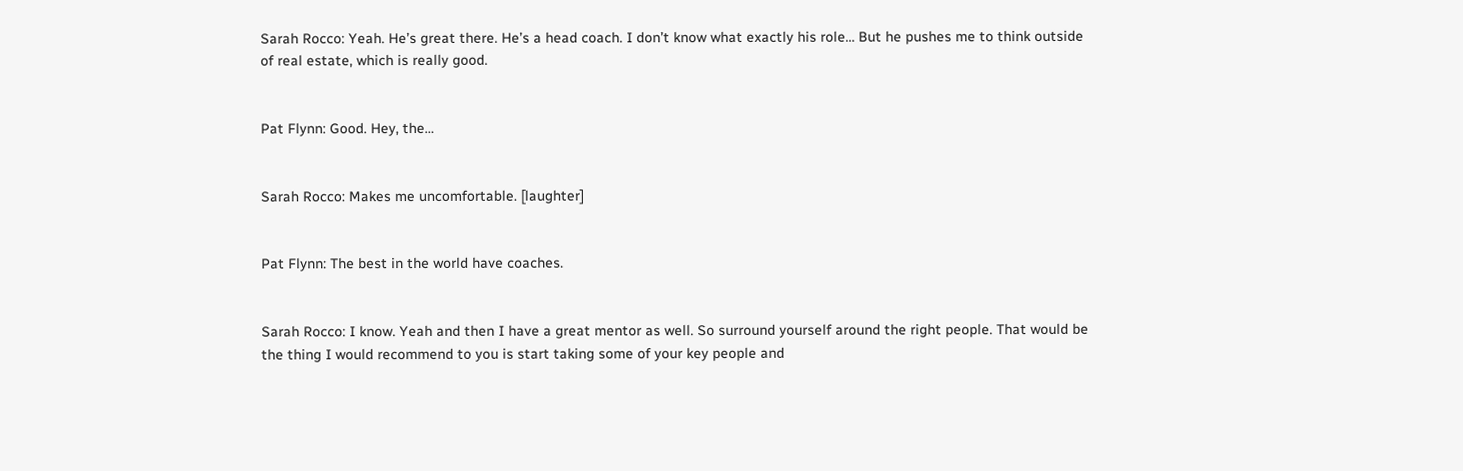Sarah Rocco: Yeah. He’s great there. He’s a head coach. I don’t know what exactly his role… But he pushes me to think outside of real estate, which is really good.


Pat Flynn: Good. Hey, the…


Sarah Rocco: Makes me uncomfortable. [laughter]


Pat Flynn: The best in the world have coaches.


Sarah Rocco: I know. Yeah and then I have a great mentor as well. So surround yourself around the right people. That would be the thing I would recommend to you is start taking some of your key people and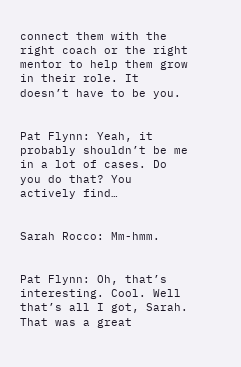connect them with the right coach or the right mentor to help them grow in their role. It doesn’t have to be you.


Pat Flynn: Yeah, it probably shouldn’t be me in a lot of cases. Do you do that? You actively find…


Sarah Rocco: Mm-hmm.


Pat Flynn: Oh, that’s interesting. Cool. Well that’s all I got, Sarah. That was a great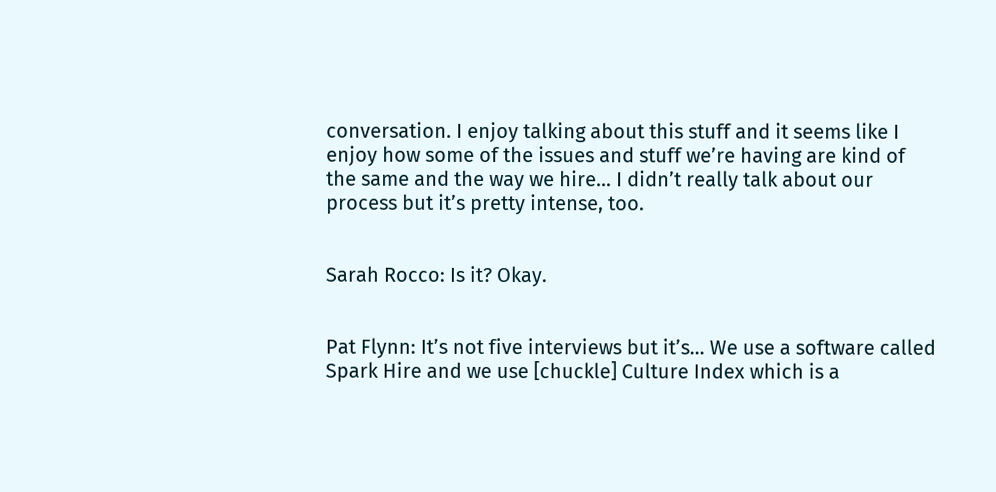conversation. I enjoy talking about this stuff and it seems like I enjoy how some of the issues and stuff we’re having are kind of the same and the way we hire… I didn’t really talk about our process but it’s pretty intense, too.


Sarah Rocco: Is it? Okay.


Pat Flynn: It’s not five interviews but it’s… We use a software called Spark Hire and we use [chuckle] Culture Index which is a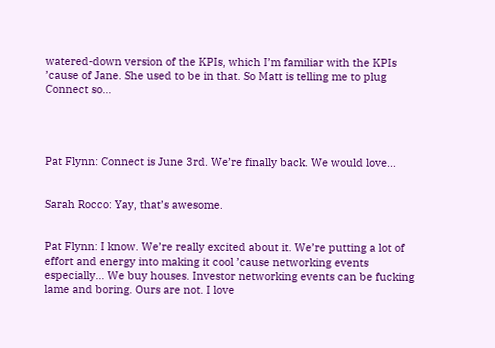watered-down version of the KPIs, which I’m familiar with the KPIs ’cause of Jane. She used to be in that. So Matt is telling me to plug Connect so…




Pat Flynn: Connect is June 3rd. We’re finally back. We would love…


Sarah Rocco: Yay, that’s awesome.


Pat Flynn: I know. We’re really excited about it. We’re putting a lot of effort and energy into making it cool ’cause networking events especially… We buy houses. Investor networking events can be fucking lame and boring. Ours are not. I love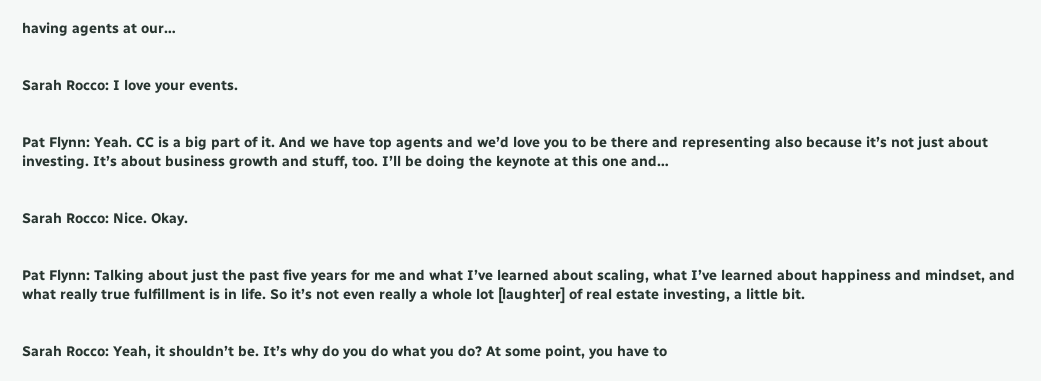having agents at our…


Sarah Rocco: I love your events.


Pat Flynn: Yeah. CC is a big part of it. And we have top agents and we’d love you to be there and representing also because it’s not just about investing. It’s about business growth and stuff, too. I’ll be doing the keynote at this one and…


Sarah Rocco: Nice. Okay.


Pat Flynn: Talking about just the past five years for me and what I’ve learned about scaling, what I’ve learned about happiness and mindset, and what really true fulfillment is in life. So it’s not even really a whole lot [laughter] of real estate investing, a little bit.


Sarah Rocco: Yeah, it shouldn’t be. It’s why do you do what you do? At some point, you have to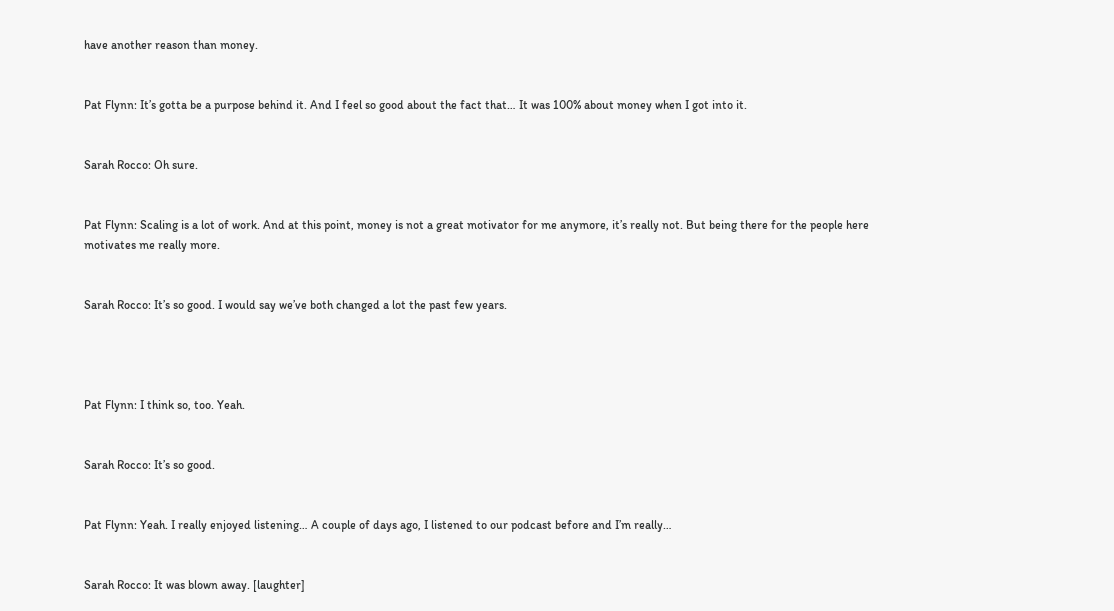have another reason than money.


Pat Flynn: It’s gotta be a purpose behind it. And I feel so good about the fact that… It was 100% about money when I got into it.


Sarah Rocco: Oh sure.


Pat Flynn: Scaling is a lot of work. And at this point, money is not a great motivator for me anymore, it’s really not. But being there for the people here motivates me really more.


Sarah Rocco: It’s so good. I would say we’ve both changed a lot the past few years.




Pat Flynn: I think so, too. Yeah.


Sarah Rocco: It’s so good.


Pat Flynn: Yeah. I really enjoyed listening… A couple of days ago, I listened to our podcast before and I’m really…


Sarah Rocco: It was blown away. [laughter]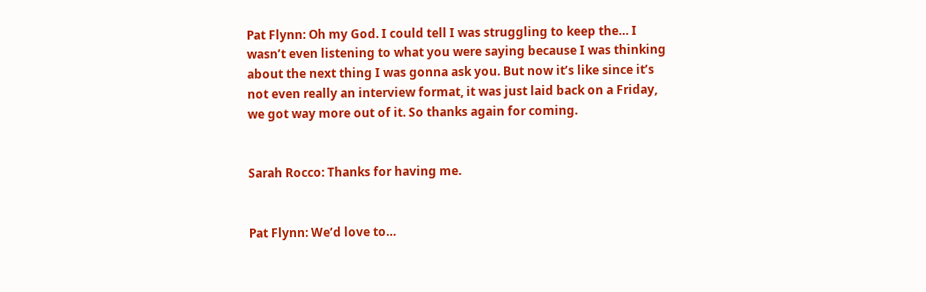Pat Flynn: Oh my God. I could tell I was struggling to keep the… I wasn’t even listening to what you were saying because I was thinking about the next thing I was gonna ask you. But now it’s like since it’s not even really an interview format, it was just laid back on a Friday, we got way more out of it. So thanks again for coming.


Sarah Rocco: Thanks for having me.


Pat Flynn: We’d love to…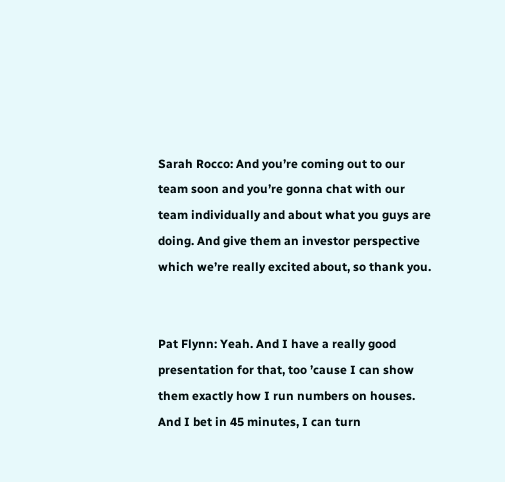Sarah Rocco: And you’re coming out to our team soon and you’re gonna chat with our team individually and about what you guys are doing. And give them an investor perspective which we’re really excited about, so thank you.


Pat Flynn: Yeah. And I have a really good presentation for that, too ’cause I can show them exactly how I run numbers on houses. And I bet in 45 minutes, I can turn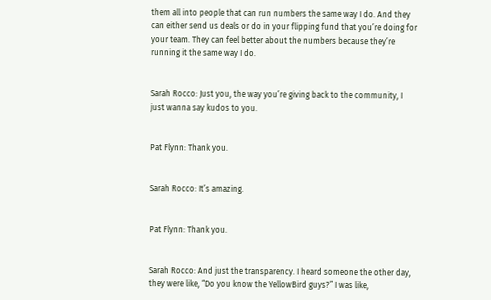them all into people that can run numbers the same way I do. And they can either send us deals or do in your flipping fund that you’re doing for your team. They can feel better about the numbers because they’re running it the same way I do.


Sarah Rocco: Just you, the way you’re giving back to the community, I just wanna say kudos to you.


Pat Flynn: Thank you.


Sarah Rocco: It’s amazing.


Pat Flynn: Thank you.


Sarah Rocco: And just the transparency. I heard someone the other day, they were like, “Do you know the YellowBird guys?” I was like,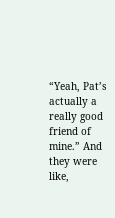“Yeah, Pat’s actually a really good friend of mine.” And they were like,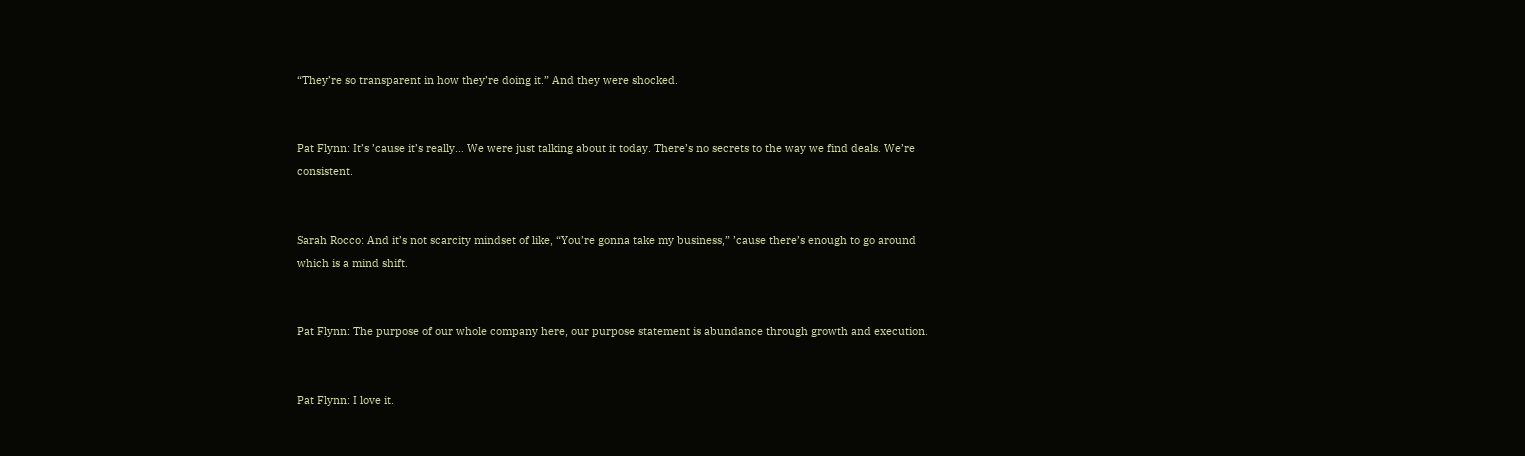“They’re so transparent in how they’re doing it.” And they were shocked.


Pat Flynn: It’s ’cause it’s really… We were just talking about it today. There’s no secrets to the way we find deals. We’re consistent.


Sarah Rocco: And it’s not scarcity mindset of like, “You’re gonna take my business,” ’cause there’s enough to go around which is a mind shift.


Pat Flynn: The purpose of our whole company here, our purpose statement is abundance through growth and execution.


Pat Flynn: I love it.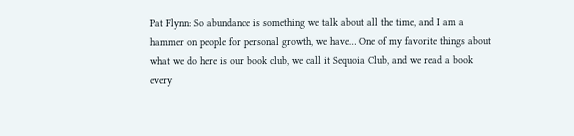Pat Flynn: So abundance is something we talk about all the time, and I am a hammer on people for personal growth, we have… One of my favorite things about what we do here is our book club, we call it Sequoia Club, and we read a book every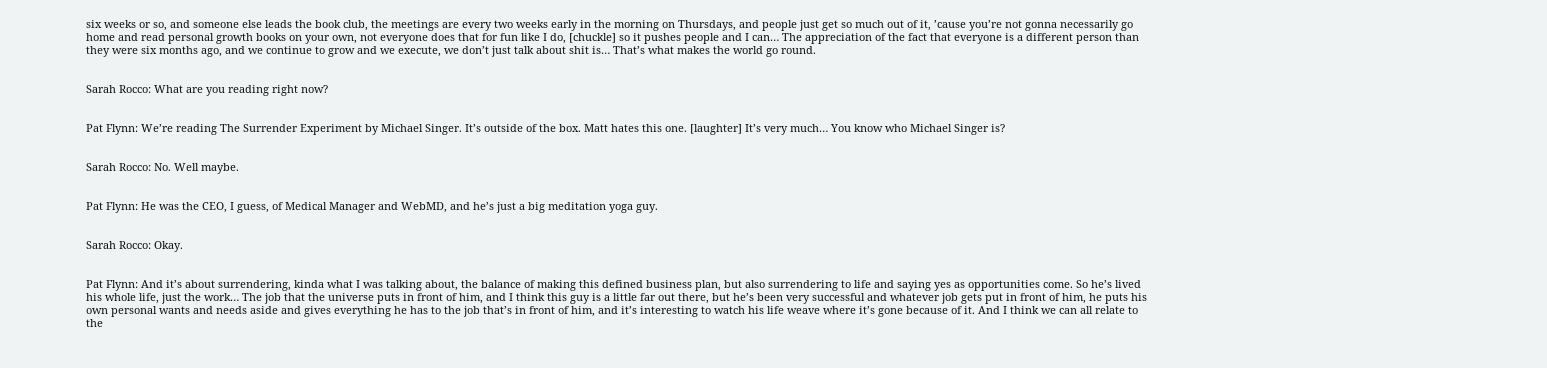six weeks or so, and someone else leads the book club, the meetings are every two weeks early in the morning on Thursdays, and people just get so much out of it, ’cause you’re not gonna necessarily go home and read personal growth books on your own, not everyone does that for fun like I do, [chuckle] so it pushes people and I can… The appreciation of the fact that everyone is a different person than they were six months ago, and we continue to grow and we execute, we don’t just talk about shit is… That’s what makes the world go round.


Sarah Rocco: What are you reading right now?


Pat Flynn: We’re reading The Surrender Experiment by Michael Singer. It’s outside of the box. Matt hates this one. [laughter] It’s very much… You know who Michael Singer is?


Sarah Rocco: No. Well maybe.


Pat Flynn: He was the CEO, I guess, of Medical Manager and WebMD, and he’s just a big meditation yoga guy.


Sarah Rocco: Okay.


Pat Flynn: And it’s about surrendering, kinda what I was talking about, the balance of making this defined business plan, but also surrendering to life and saying yes as opportunities come. So he’s lived his whole life, just the work… The job that the universe puts in front of him, and I think this guy is a little far out there, but he’s been very successful and whatever job gets put in front of him, he puts his own personal wants and needs aside and gives everything he has to the job that’s in front of him, and it’s interesting to watch his life weave where it’s gone because of it. And I think we can all relate to the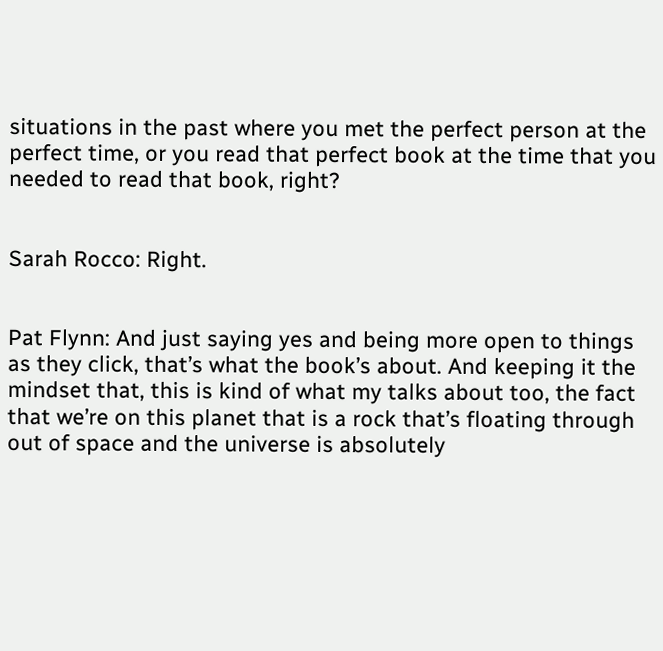situations in the past where you met the perfect person at the perfect time, or you read that perfect book at the time that you needed to read that book, right?


Sarah Rocco: Right.


Pat Flynn: And just saying yes and being more open to things as they click, that’s what the book’s about. And keeping it the mindset that, this is kind of what my talks about too, the fact that we’re on this planet that is a rock that’s floating through out of space and the universe is absolutely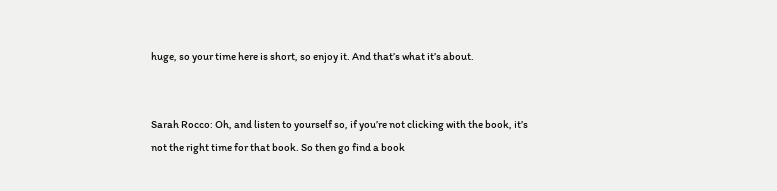huge, so your time here is short, so enjoy it. And that’s what it’s about.


Sarah Rocco: Oh, and listen to yourself so, if you’re not clicking with the book, it’s not the right time for that book. So then go find a book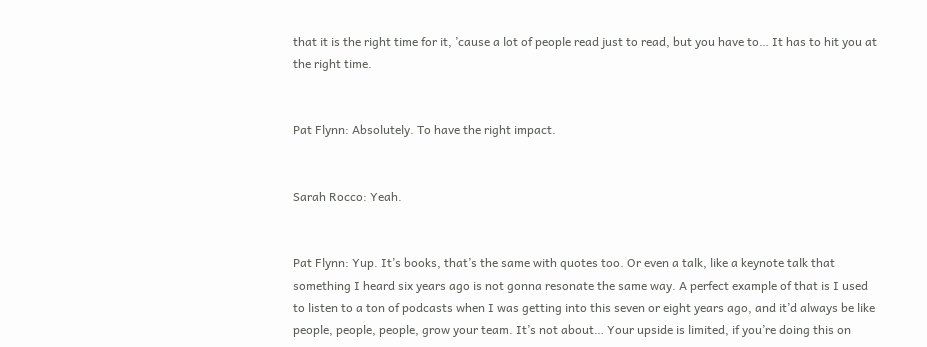that it is the right time for it, ’cause a lot of people read just to read, but you have to… It has to hit you at the right time.


Pat Flynn: Absolutely. To have the right impact.


Sarah Rocco: Yeah.


Pat Flynn: Yup. It’s books, that’s the same with quotes too. Or even a talk, like a keynote talk that something I heard six years ago is not gonna resonate the same way. A perfect example of that is I used to listen to a ton of podcasts when I was getting into this seven or eight years ago, and it’d always be like people, people, people, grow your team. It’s not about… Your upside is limited, if you’re doing this on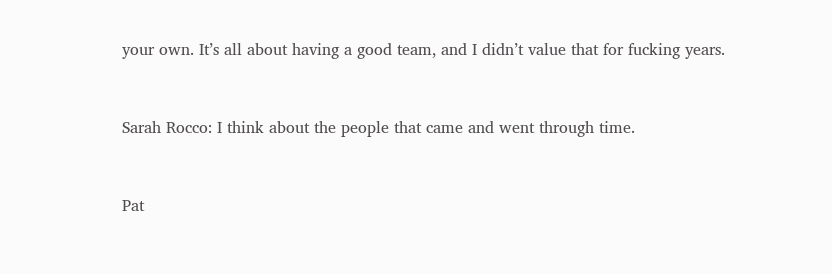your own. It’s all about having a good team, and I didn’t value that for fucking years.


Sarah Rocco: I think about the people that came and went through time.


Pat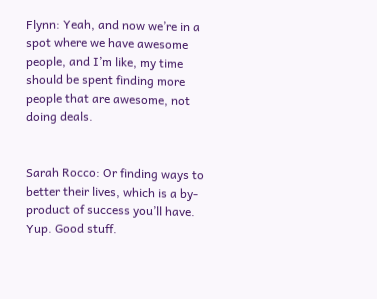Flynn: Yeah, and now we’re in a spot where we have awesome people, and I’m like, my time should be spent finding more people that are awesome, not doing deals.


Sarah Rocco: Or finding ways to better their lives, which is a by-product of success you’ll have. Yup. Good stuff.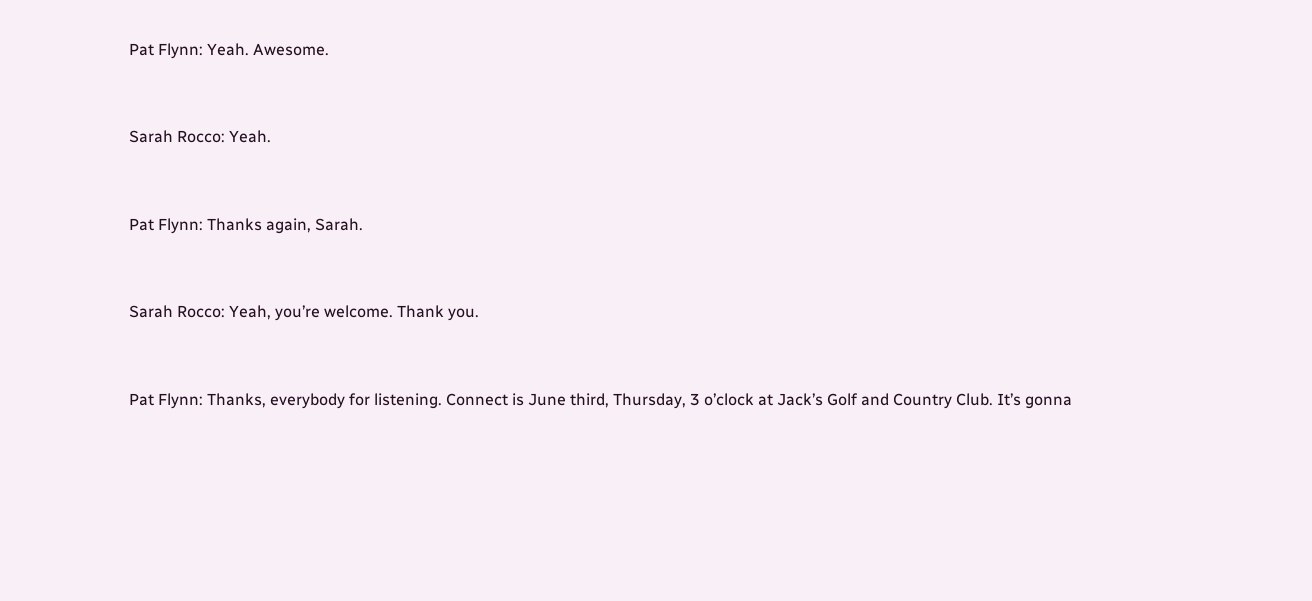Pat Flynn: Yeah. Awesome.


Sarah Rocco: Yeah.


Pat Flynn: Thanks again, Sarah.


Sarah Rocco: Yeah, you’re welcome. Thank you.


Pat Flynn: Thanks, everybody for listening. Connect is June third, Thursday, 3 o’clock at Jack’s Golf and Country Club. It’s gonna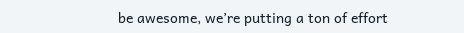be awesome, we’re putting a ton of effort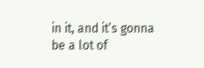in it, and it’s gonna be a lot of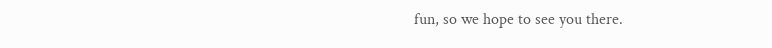fun, so we hope to see you there.